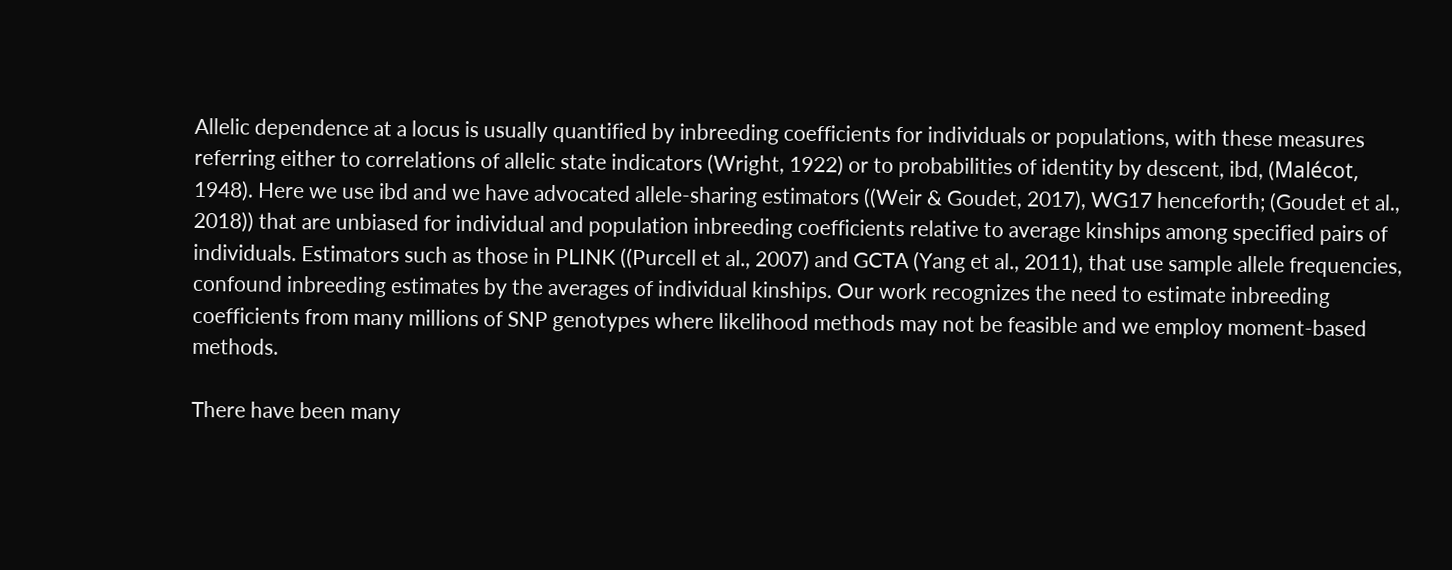Allelic dependence at a locus is usually quantified by inbreeding coefficients for individuals or populations, with these measures referring either to correlations of allelic state indicators (Wright, 1922) or to probabilities of identity by descent, ibd, (Malécot, 1948). Here we use ibd and we have advocated allele-sharing estimators ((Weir & Goudet, 2017), WG17 henceforth; (Goudet et al., 2018)) that are unbiased for individual and population inbreeding coefficients relative to average kinships among specified pairs of individuals. Estimators such as those in PLINK ((Purcell et al., 2007) and GCTA (Yang et al., 2011), that use sample allele frequencies, confound inbreeding estimates by the averages of individual kinships. Our work recognizes the need to estimate inbreeding coefficients from many millions of SNP genotypes where likelihood methods may not be feasible and we employ moment-based methods.

There have been many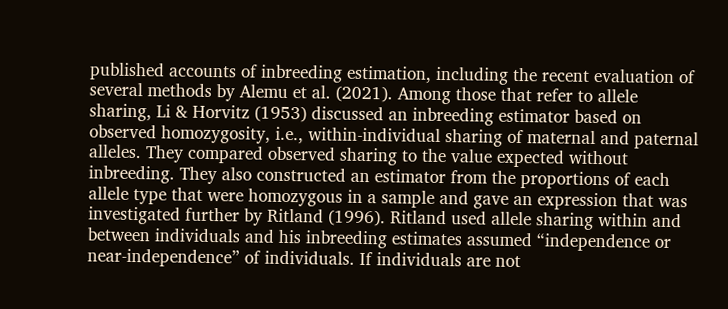published accounts of inbreeding estimation, including the recent evaluation of several methods by Alemu et al. (2021). Among those that refer to allele sharing, Li & Horvitz (1953) discussed an inbreeding estimator based on observed homozygosity, i.e., within-individual sharing of maternal and paternal alleles. They compared observed sharing to the value expected without inbreeding. They also constructed an estimator from the proportions of each allele type that were homozygous in a sample and gave an expression that was investigated further by Ritland (1996). Ritland used allele sharing within and between individuals and his inbreeding estimates assumed “independence or near-independence” of individuals. If individuals are not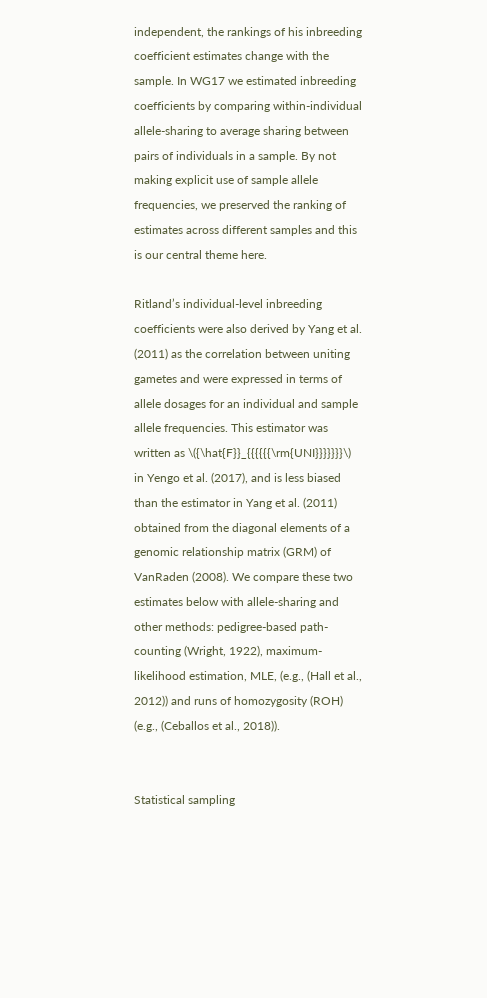independent, the rankings of his inbreeding coefficient estimates change with the sample. In WG17 we estimated inbreeding coefficients by comparing within-individual allele-sharing to average sharing between pairs of individuals in a sample. By not making explicit use of sample allele frequencies, we preserved the ranking of estimates across different samples and this is our central theme here.

Ritland’s individual-level inbreeding coefficients were also derived by Yang et al. (2011) as the correlation between uniting gametes and were expressed in terms of allele dosages for an individual and sample allele frequencies. This estimator was written as \({\hat{F}}_{{{{{{\rm{UNI}}}}}}}\) in Yengo et al. (2017), and is less biased than the estimator in Yang et al. (2011) obtained from the diagonal elements of a genomic relationship matrix (GRM) of VanRaden (2008). We compare these two estimates below with allele-sharing and other methods: pedigree-based path-counting (Wright, 1922), maximum-likelihood estimation, MLE, (e.g., (Hall et al., 2012)) and runs of homozygosity (ROH) (e.g., (Ceballos et al., 2018)).


Statistical sampling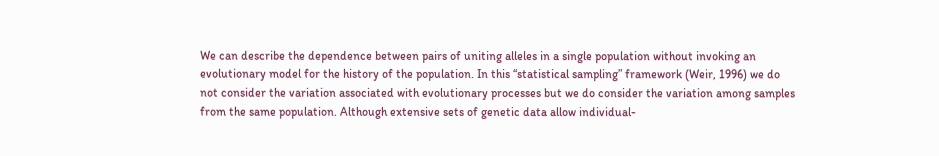We can describe the dependence between pairs of uniting alleles in a single population without invoking an evolutionary model for the history of the population. In this “statistical sampling” framework (Weir, 1996) we do not consider the variation associated with evolutionary processes but we do consider the variation among samples from the same population. Although extensive sets of genetic data allow individual-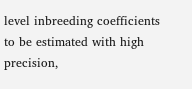level inbreeding coefficients to be estimated with high precision,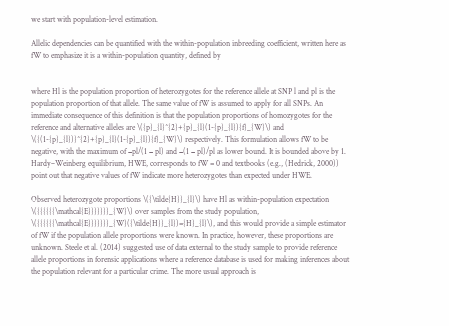we start with population-level estimation.

Allelic dependencies can be quantified with the within-population inbreeding coefficient, written here as fW to emphasize it is a within-population quantity, defined by


where Hl is the population proportion of heterozygotes for the reference allele at SNP l and pl is the population proportion of that allele. The same value of fW is assumed to apply for all SNPs. An immediate consequence of this definition is that the population proportions of homozygotes for the reference and alternative alleles are \({p}_{l}^{2}+{p}_{l}(1-{p}_{l}){f}_{W}\) and \({(1-{p}_{l})}^{2}+{p}_{l}(1-{p}_{l}){f}_{W}\) respectively. This formulation allows fW to be negative, with the maximum of −pl/(1 − pl) and −(1 − pl)/pl as lower bound. It is bounded above by 1. Hardy–Weinberg equilibrium, HWE, corresponds to fW = 0 and textbooks (e.g., (Hedrick, 2000)) point out that negative values of fW indicate more heterozygotes than expected under HWE.

Observed heterozygote proportions \({\tilde{H}}_{l}\) have Hl as within-population expectation \({{{{{{\mathcal{E}}}}}}}_{W}\) over samples from the study population, \({{{{{{\mathcal{E}}}}}}}_{W}({\tilde{H}}_{l})={H}_{l}\), and this would provide a simple estimator of fW if the population allele proportions were known. In practice, however, these proportions are unknown. Steele et al. (2014) suggested use of data external to the study sample to provide reference allele proportions in forensic applications where a reference database is used for making inferences about the population relevant for a particular crime. The more usual approach is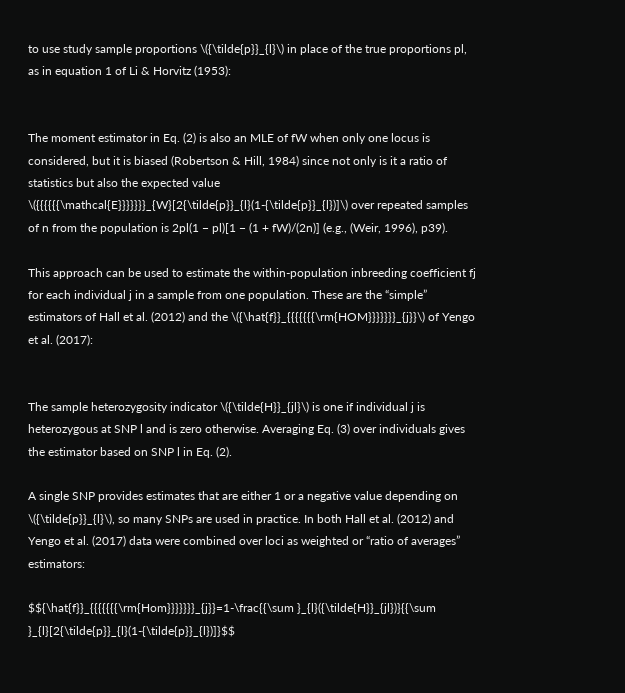to use study sample proportions \({\tilde{p}}_{l}\) in place of the true proportions pl, as in equation 1 of Li & Horvitz (1953):


The moment estimator in Eq. (2) is also an MLE of fW when only one locus is considered, but it is biased (Robertson & Hill, 1984) since not only is it a ratio of statistics but also the expected value \({{{{{{\mathcal{E}}}}}}}_{W}[2{\tilde{p}}_{l}(1-{\tilde{p}}_{l})]\) over repeated samples of n from the population is 2pl(1 − pl)[1 − (1 + fW)/(2n)] (e.g., (Weir, 1996), p39).

This approach can be used to estimate the within-population inbreeding coefficient fj for each individual j in a sample from one population. These are the “simple” estimators of Hall et al. (2012) and the \({\hat{f}}_{{{{{{{\rm{HOM}}}}}}}_{j}}\) of Yengo et al. (2017):


The sample heterozygosity indicator \({\tilde{H}}_{jl}\) is one if individual j is heterozygous at SNP l and is zero otherwise. Averaging Eq. (3) over individuals gives the estimator based on SNP l in Eq. (2).

A single SNP provides estimates that are either 1 or a negative value depending on \({\tilde{p}}_{l}\), so many SNPs are used in practice. In both Hall et al. (2012) and Yengo et al. (2017) data were combined over loci as weighted or “ratio of averages” estimators:

$${\hat{f}}_{{{{{{{\rm{Hom}}}}}}}_{j}}=1-\frac{{\sum }_{l}({\tilde{H}}_{jl})}{{\sum }_{l}[2{\tilde{p}}_{l}(1-{\tilde{p}}_{l})]}$$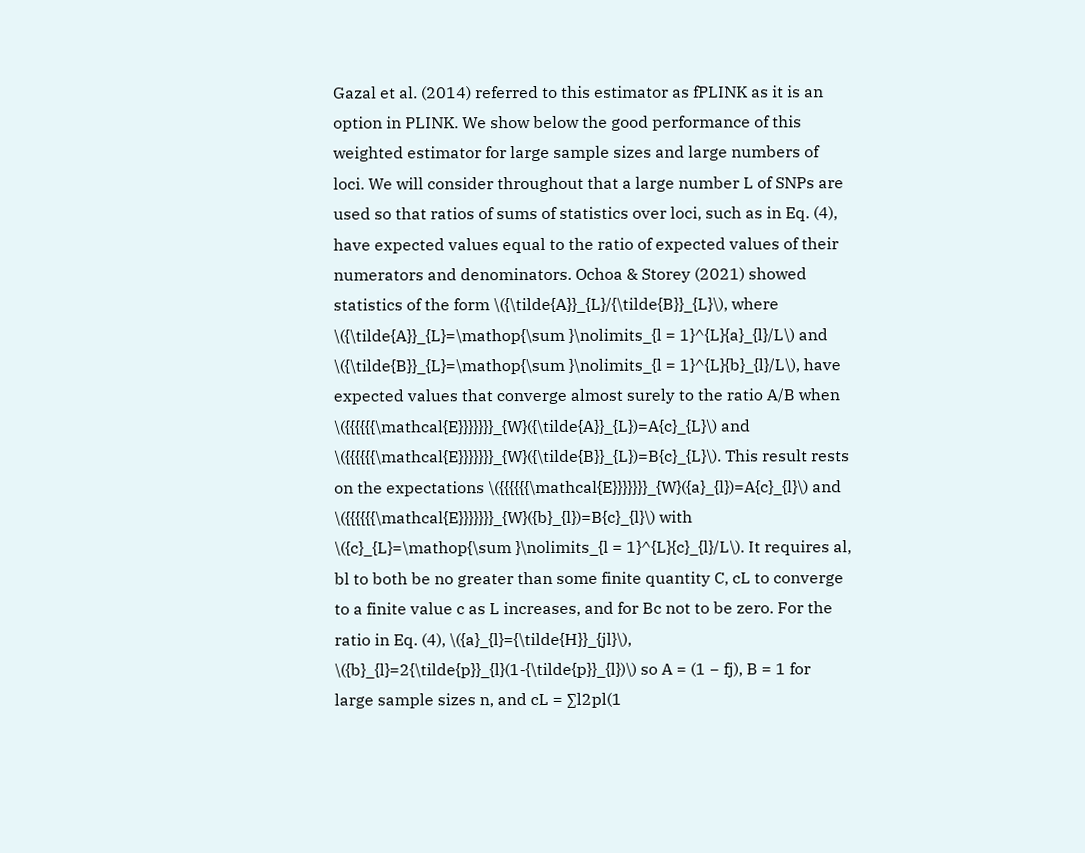Gazal et al. (2014) referred to this estimator as fPLINK as it is an option in PLINK. We show below the good performance of this weighted estimator for large sample sizes and large numbers of loci. We will consider throughout that a large number L of SNPs are used so that ratios of sums of statistics over loci, such as in Eq. (4), have expected values equal to the ratio of expected values of their numerators and denominators. Ochoa & Storey (2021) showed statistics of the form \({\tilde{A}}_{L}/{\tilde{B}}_{L}\), where \({\tilde{A}}_{L}=\mathop{\sum }\nolimits_{l = 1}^{L}{a}_{l}/L\) and \({\tilde{B}}_{L}=\mathop{\sum }\nolimits_{l = 1}^{L}{b}_{l}/L\), have expected values that converge almost surely to the ratio A/B when \({{{{{{\mathcal{E}}}}}}}_{W}({\tilde{A}}_{L})=A{c}_{L}\) and \({{{{{{\mathcal{E}}}}}}}_{W}({\tilde{B}}_{L})=B{c}_{L}\). This result rests on the expectations \({{{{{{\mathcal{E}}}}}}}_{W}({a}_{l})=A{c}_{l}\) and \({{{{{{\mathcal{E}}}}}}}_{W}({b}_{l})=B{c}_{l}\) with \({c}_{L}=\mathop{\sum }\nolimits_{l = 1}^{L}{c}_{l}/L\). It requires al, bl to both be no greater than some finite quantity C, cL to converge to a finite value c as L increases, and for Bc not to be zero. For the ratio in Eq. (4), \({a}_{l}={\tilde{H}}_{jl}\), \({b}_{l}=2{\tilde{p}}_{l}(1-{\tilde{p}}_{l})\) so A = (1 − fj), B = 1 for large sample sizes n, and cL = ∑l2pl(1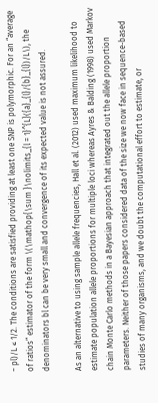− pl)/L ≤ 1/2. The conditions are satisfied providing at least one SNP is polymorphic. For an “average of ratios” estimator of the form \(\mathop{\sum }\nolimits_{l = 1}^{L}({a}_{l}/{b}_{l})/L\), the denominators bl can be very small and convergence of its expected value is not assured.

As an alternative to using sample allele frequencies, Hall et al. (2012) used maximum likelihood to estimate population allele proportions for multiple loci whereas Ayres & Balding (1998) used Markov chain Monte Carlo methods in a Bayesian approach that integrated out the allele proportion parameters. Neither of those papers considered data of the size we now face in sequence-based studies of many organisms, and we doubt the computational effort to estimate, or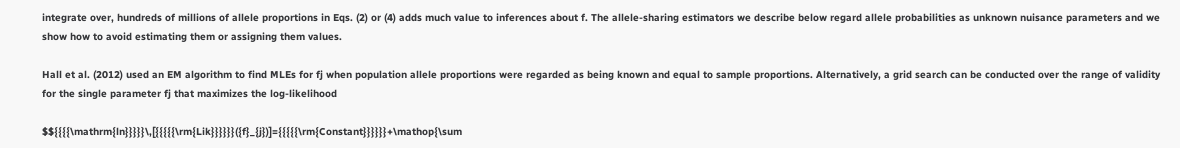integrate over, hundreds of millions of allele proportions in Eqs. (2) or (4) adds much value to inferences about f. The allele-sharing estimators we describe below regard allele probabilities as unknown nuisance parameters and we show how to avoid estimating them or assigning them values.

Hall et al. (2012) used an EM algorithm to find MLEs for fj when population allele proportions were regarded as being known and equal to sample proportions. Alternatively, a grid search can be conducted over the range of validity for the single parameter fj that maximizes the log-likelihood

$${{{{\mathrm{ln}}}}}\,[{{{{{\rm{Lik}}}}}}({f}_{j})]={{{{{\rm{Constant}}}}}}+\mathop{\sum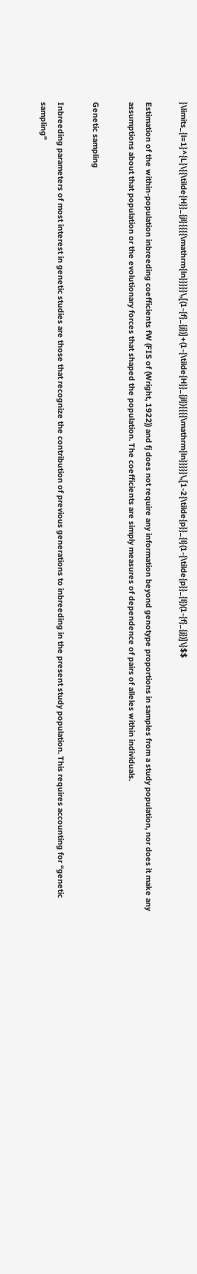}\limits_{l=1}^{L}\{{\tilde{H}}_{jl}{{{{\mathrm{ln}}}}}\,[(1-{f}_{j})]+(1-{\tilde{H}}_{jl}){{{{\mathrm{ln}}}}}\,[1-2{\tilde{p}}_{l}(1-{\tilde{p}}_{l})(1-{f}_{j})]\}$$

Estimation of the within-population inbreeding coefficients fW (FIS of (Wright, 1922)) and fj does not require any information beyond genotype proportions in samples from a study population, nor does it make any assumptions about that population or the evolutionary forces that shaped the population. The coefficients are simply measures of dependence of pairs of alleles within individuals.

Genetic sampling

Inbreeding parameters of most interest in genetic studies are those that recognize the contribution of previous generations to inbreeding in the present study population. This requires accounting for “genetic sampling”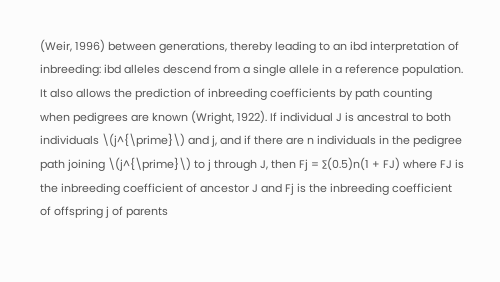(Weir, 1996) between generations, thereby leading to an ibd interpretation of inbreeding: ibd alleles descend from a single allele in a reference population. It also allows the prediction of inbreeding coefficients by path counting when pedigrees are known (Wright, 1922). If individual J is ancestral to both individuals \(j^{\prime}\) and j, and if there are n individuals in the pedigree path joining \(j^{\prime}\) to j through J, then Fj = ∑(0.5)n(1 + FJ) where FJ is the inbreeding coefficient of ancestor J and Fj is the inbreeding coefficient of offspring j of parents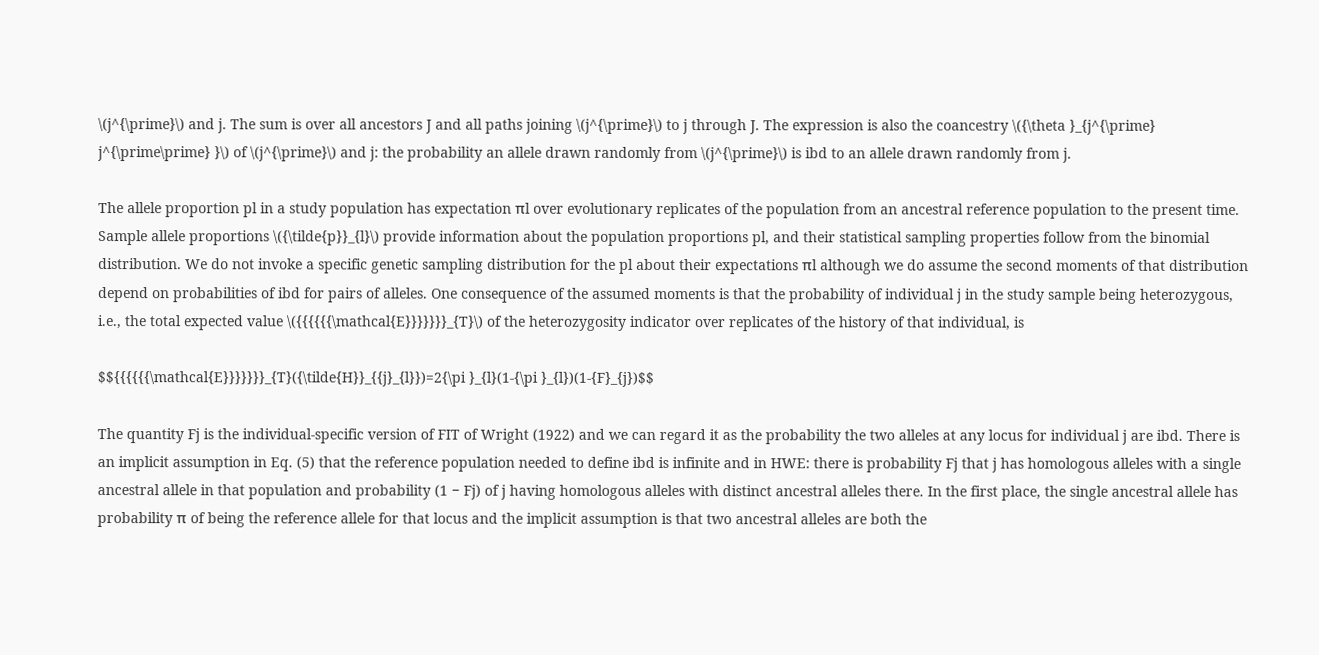\(j^{\prime}\) and j. The sum is over all ancestors J and all paths joining \(j^{\prime}\) to j through J. The expression is also the coancestry \({\theta }_{j^{\prime} j^{\prime\prime} }\) of \(j^{\prime}\) and j: the probability an allele drawn randomly from \(j^{\prime}\) is ibd to an allele drawn randomly from j.

The allele proportion pl in a study population has expectation πl over evolutionary replicates of the population from an ancestral reference population to the present time. Sample allele proportions \({\tilde{p}}_{l}\) provide information about the population proportions pl, and their statistical sampling properties follow from the binomial distribution. We do not invoke a specific genetic sampling distribution for the pl about their expectations πl although we do assume the second moments of that distribution depend on probabilities of ibd for pairs of alleles. One consequence of the assumed moments is that the probability of individual j in the study sample being heterozygous, i.e., the total expected value \({{{{{{\mathcal{E}}}}}}}_{T}\) of the heterozygosity indicator over replicates of the history of that individual, is

$${{{{{{\mathcal{E}}}}}}}_{T}({\tilde{H}}_{{j}_{l}})=2{\pi }_{l}(1-{\pi }_{l})(1-{F}_{j})$$

The quantity Fj is the individual-specific version of FIT of Wright (1922) and we can regard it as the probability the two alleles at any locus for individual j are ibd. There is an implicit assumption in Eq. (5) that the reference population needed to define ibd is infinite and in HWE: there is probability Fj that j has homologous alleles with a single ancestral allele in that population and probability (1 − Fj) of j having homologous alleles with distinct ancestral alleles there. In the first place, the single ancestral allele has probability π of being the reference allele for that locus and the implicit assumption is that two ancestral alleles are both the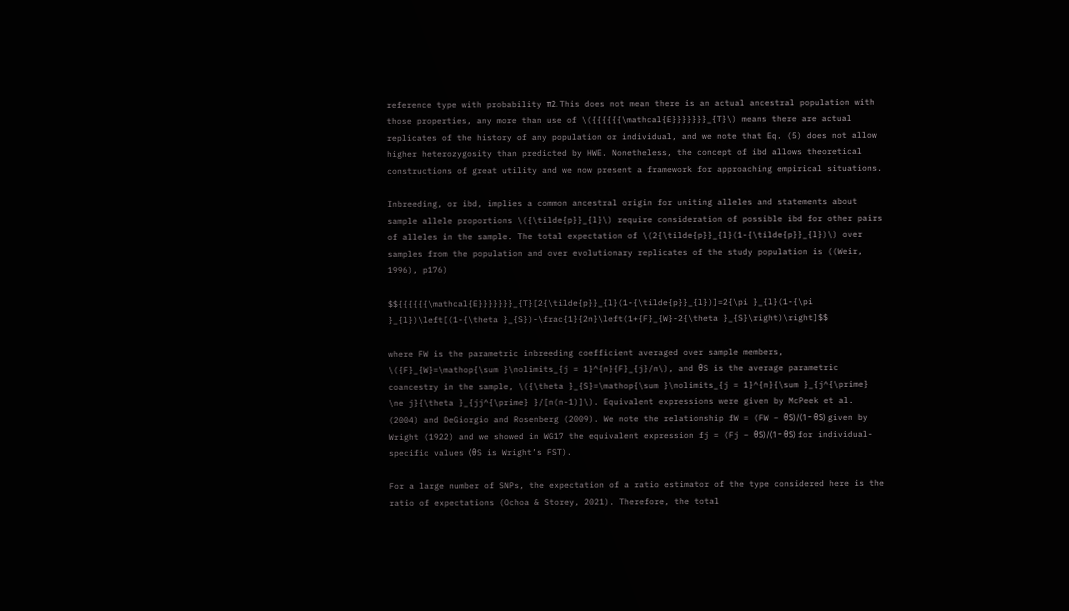reference type with probability π2. This does not mean there is an actual ancestral population with those properties, any more than use of \({{{{{{\mathcal{E}}}}}}}_{T}\) means there are actual replicates of the history of any population or individual, and we note that Eq. (5) does not allow higher heterozygosity than predicted by HWE. Nonetheless, the concept of ibd allows theoretical constructions of great utility and we now present a framework for approaching empirical situations.

Inbreeding, or ibd, implies a common ancestral origin for uniting alleles and statements about sample allele proportions \({\tilde{p}}_{l}\) require consideration of possible ibd for other pairs of alleles in the sample. The total expectation of \(2{\tilde{p}}_{l}(1-{\tilde{p}}_{l})\) over samples from the population and over evolutionary replicates of the study population is ((Weir, 1996), p176)

$${{{{{{\mathcal{E}}}}}}}_{T}[2{\tilde{p}}_{l}(1-{\tilde{p}}_{l})]=2{\pi }_{l}(1-{\pi }_{l})\left[(1-{\theta }_{S})-\frac{1}{2n}\left(1+{F}_{W}-2{\theta }_{S}\right)\right]$$

where FW is the parametric inbreeding coefficient averaged over sample members, \({F}_{W}=\mathop{\sum }\nolimits_{j = 1}^{n}{F}_{j}/n\), and θS is the average parametric coancestry in the sample, \({\theta }_{S}=\mathop{\sum }\nolimits_{j = 1}^{n}{\sum }_{j^{\prime} \ne j}{\theta }_{jj^{\prime} }/[n(n-1)]\). Equivalent expressions were given by McPeek et al. (2004) and DeGiorgio and Rosenberg (2009). We note the relationship fW = (FW − θS)/(1 − θS) given by Wright (1922) and we showed in WG17 the equivalent expression fj = (Fj − θS)/(1 − θS) for individual-specific values (θS is Wright’s FST).

For a large number of SNPs, the expectation of a ratio estimator of the type considered here is the ratio of expectations (Ochoa & Storey, 2021). Therefore, the total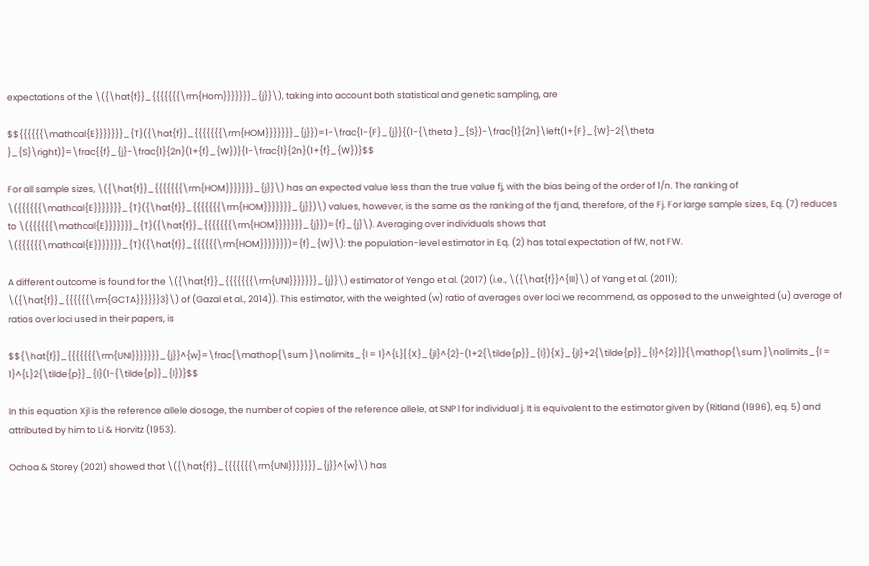expectations of the \({\hat{f}}_{{{{{{{\rm{Hom}}}}}}}_{j}}\), taking into account both statistical and genetic sampling, are

$${{{{{{\mathcal{E}}}}}}}_{T}({\hat{f}}_{{{{{{{\rm{HOM}}}}}}}_{j}})=1-\frac{1-{F}_{j}}{(1-{\theta }_{S})-\frac{1}{2n}\left(1+{F}_{W}-2{\theta }_{S}\right)}=\frac{{f}_{j}-\frac{1}{2n}(1+{f}_{W})}{1-\frac{1}{2n}(1+{f}_{W})}$$

For all sample sizes, \({\hat{f}}_{{{{{{{\rm{HOM}}}}}}}_{j}}\) has an expected value less than the true value fj, with the bias being of the order of 1/n. The ranking of \({{{{{{\mathcal{E}}}}}}}_{T}({\hat{f}}_{{{{{{{\rm{HOM}}}}}}}_{j}})\) values, however, is the same as the ranking of the fj and, therefore, of the Fj. For large sample sizes, Eq. (7) reduces to \({{{{{{\mathcal{E}}}}}}}_{T}({\hat{f}}_{{{{{{{\rm{HOM}}}}}}}_{j}})={f}_{j}\). Averaging over individuals shows that \({{{{{{\mathcal{E}}}}}}}_{T}({\hat{f}}_{{{{{{\rm{HOM}}}}}}})={f}_{W}\): the population-level estimator in Eq. (2) has total expectation of fW, not FW.

A different outcome is found for the \({\hat{f}}_{{{{{{{\rm{UNI}}}}}}}_{j}}\) estimator of Yengo et al. (2017) (i.e., \({\hat{f}}^{III}\) of Yang et al. (2011); \({\hat{f}}_{{{{{{\rm{GCTA}}}}}}3}\) of (Gazal et al., 2014)). This estimator, with the weighted (w) ratio of averages over loci we recommend, as opposed to the unweighted (u) average of ratios over loci used in their papers, is

$${\hat{f}}_{{{{{{{\rm{UNI}}}}}}}_{j}}^{w}=\frac{\mathop{\sum }\nolimits_{l = 1}^{L}[{X}_{jl}^{2}-(1+2{\tilde{p}}_{l}){X}_{jl}+2{\tilde{p}}_{l}^{2}]}{\mathop{\sum }\nolimits_{l = 1}^{L}2{\tilde{p}}_{l}(1-{\tilde{p}}_{l})}$$

In this equation Xjl is the reference allele dosage, the number of copies of the reference allele, at SNP l for individual j. It is equivalent to the estimator given by (Ritland (1996), eq. 5) and attributed by him to Li & Horvitz (1953).

Ochoa & Storey (2021) showed that \({\hat{f}}_{{{{{{{\rm{UNI}}}}}}}_{j}}^{w}\) has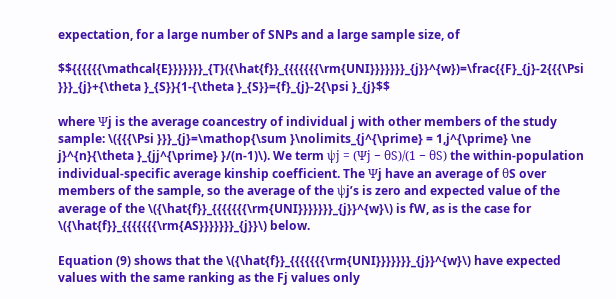expectation, for a large number of SNPs and a large sample size, of

$${{{{{{\mathcal{E}}}}}}}_{T}({\hat{f}}_{{{{{{{\rm{UNI}}}}}}}_{j}}^{w})=\frac{{F}_{j}-2{{{\Psi }}}_{j}+{\theta }_{S}}{1-{\theta }_{S}}={f}_{j}-2{\psi }_{j}$$

where Ψj is the average coancestry of individual j with other members of the study sample: \({{{\Psi }}}_{j}=\mathop{\sum }\nolimits_{j^{\prime} = 1,j^{\prime} \ne j}^{n}{\theta }_{jj^{\prime} }/(n-1)\). We term ψj = (Ψj − θS)/(1 − θS) the within-population individual-specific average kinship coefficient. The Ψj have an average of θS over members of the sample, so the average of the ψj’s is zero and expected value of the average of the \({\hat{f}}_{{{{{{{\rm{UNI}}}}}}}_{j}}^{w}\) is fW, as is the case for \({\hat{f}}_{{{{{{{\rm{AS}}}}}}}_{j}}\) below.

Equation (9) shows that the \({\hat{f}}_{{{{{{{\rm{UNI}}}}}}}_{j}}^{w}\) have expected values with the same ranking as the Fj values only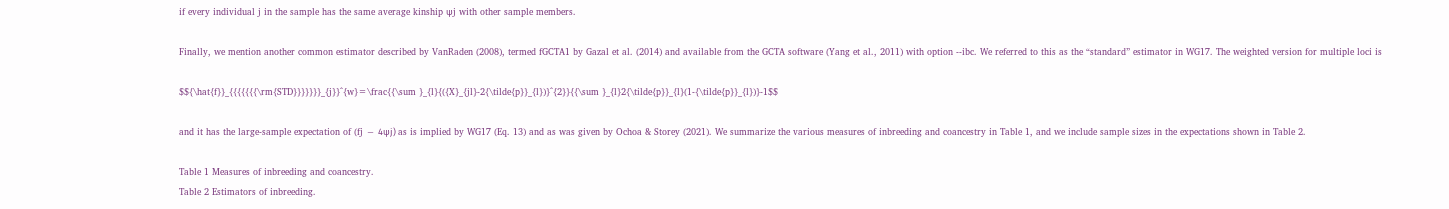if every individual j in the sample has the same average kinship ψj with other sample members.

Finally, we mention another common estimator described by VanRaden (2008), termed fGCTA1 by Gazal et al. (2014) and available from the GCTA software (Yang et al., 2011) with option --ibc. We referred to this as the “standard” estimator in WG17. The weighted version for multiple loci is

$${\hat{f}}_{{{{{{{\rm{STD}}}}}}}_{j}}^{w}=\frac{{\sum }_{l}{({X}_{jl}-2{\tilde{p}}_{l})}^{2}}{{\sum }_{l}2{\tilde{p}}_{l}(1-{\tilde{p}}_{l})}-1$$

and it has the large-sample expectation of (fj − 4ψj) as is implied by WG17 (Eq. 13) and as was given by Ochoa & Storey (2021). We summarize the various measures of inbreeding and coancestry in Table 1, and we include sample sizes in the expectations shown in Table 2.

Table 1 Measures of inbreeding and coancestry.
Table 2 Estimators of inbreeding.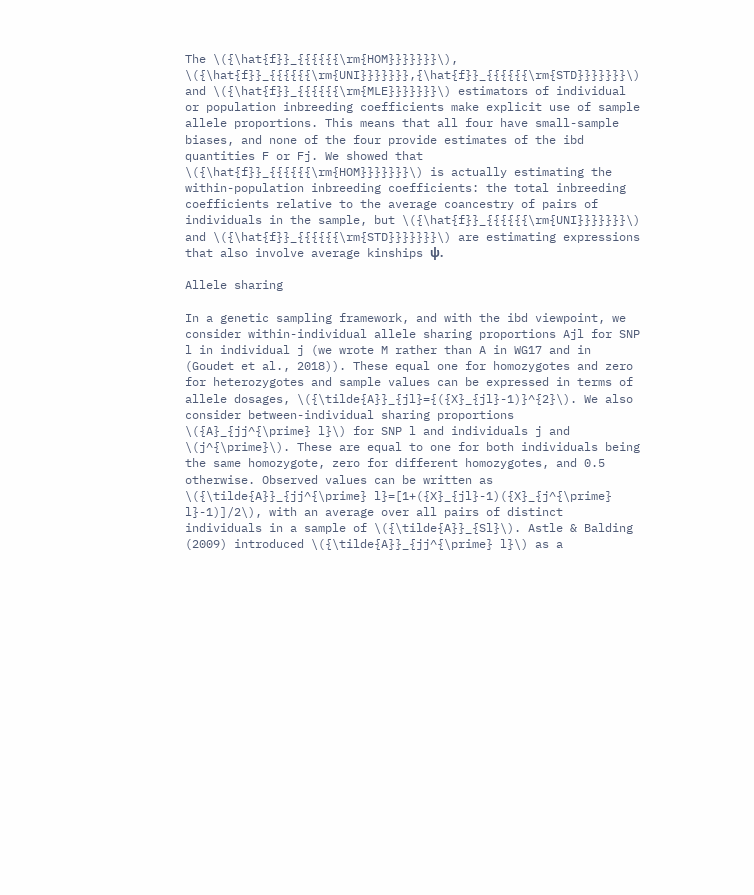The \({\hat{f}}_{{{{{{\rm{HOM}}}}}}}\), \({\hat{f}}_{{{{{{\rm{UNI}}}}}}},{\hat{f}}_{{{{{{\rm{STD}}}}}}}\) and \({\hat{f}}_{{{{{{\rm{MLE}}}}}}}\) estimators of individual or population inbreeding coefficients make explicit use of sample allele proportions. This means that all four have small-sample biases, and none of the four provide estimates of the ibd quantities F or Fj. We showed that \({\hat{f}}_{{{{{{\rm{HOM}}}}}}}\) is actually estimating the within-population inbreeding coefficients: the total inbreeding coefficients relative to the average coancestry of pairs of individuals in the sample, but \({\hat{f}}_{{{{{{\rm{UNI}}}}}}}\) and \({\hat{f}}_{{{{{{\rm{STD}}}}}}}\) are estimating expressions that also involve average kinships ψ.

Allele sharing

In a genetic sampling framework, and with the ibd viewpoint, we consider within-individual allele sharing proportions Ajl for SNP l in individual j (we wrote M rather than A in WG17 and in (Goudet et al., 2018)). These equal one for homozygotes and zero for heterozygotes and sample values can be expressed in terms of allele dosages, \({\tilde{A}}_{jl}={({X}_{jl}-1)}^{2}\). We also consider between-individual sharing proportions \({A}_{jj^{\prime} l}\) for SNP l and individuals j and \(j^{\prime}\). These are equal to one for both individuals being the same homozygote, zero for different homozygotes, and 0.5 otherwise. Observed values can be written as \({\tilde{A}}_{jj^{\prime} l}=[1+({X}_{jl}-1)({X}_{j^{\prime} l}-1)]/2\), with an average over all pairs of distinct individuals in a sample of \({\tilde{A}}_{Sl}\). Astle & Balding (2009) introduced \({\tilde{A}}_{jj^{\prime} l}\) as a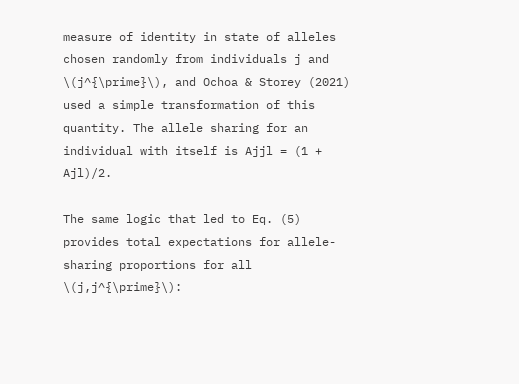measure of identity in state of alleles chosen randomly from individuals j and \(j^{\prime}\), and Ochoa & Storey (2021) used a simple transformation of this quantity. The allele sharing for an individual with itself is Ajjl = (1 + Ajl)/2.

The same logic that led to Eq. (5) provides total expectations for allele-sharing proportions for all \(j,j^{\prime}\):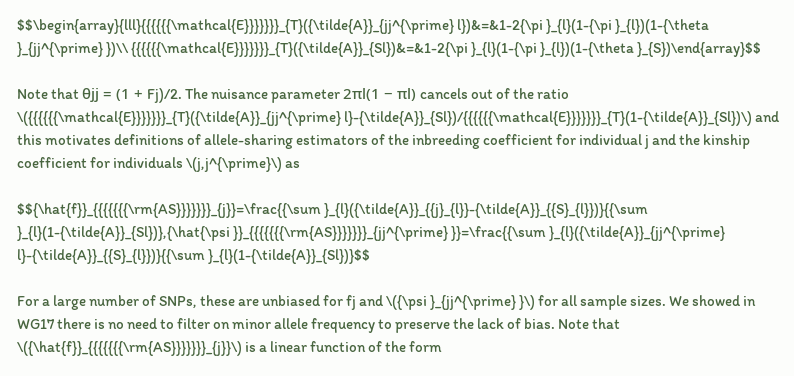$$\begin{array}{lll}{{{{{{\mathcal{E}}}}}}}_{T}({\tilde{A}}_{jj^{\prime} l})&=&1-2{\pi }_{l}(1-{\pi }_{l})(1-{\theta }_{jj^{\prime} })\\ {{{{{{\mathcal{E}}}}}}}_{T}({\tilde{A}}_{Sl})&=&1-2{\pi }_{l}(1-{\pi }_{l})(1-{\theta }_{S})\end{array}$$

Note that θjj = (1 + Fj)/2. The nuisance parameter 2πl(1 − πl) cancels out of the ratio \({{{{{{\mathcal{E}}}}}}}_{T}({\tilde{A}}_{jj^{\prime} l}-{\tilde{A}}_{Sl})/{{{{{{\mathcal{E}}}}}}}_{T}(1-{\tilde{A}}_{Sl})\) and this motivates definitions of allele-sharing estimators of the inbreeding coefficient for individual j and the kinship coefficient for individuals \(j,j^{\prime}\) as

$${\hat{f}}_{{{{{{{\rm{AS}}}}}}}_{j}}=\frac{{\sum }_{l}({\tilde{A}}_{{j}_{l}}-{\tilde{A}}_{{S}_{l}})}{{\sum }_{l}(1-{\tilde{A}}_{Sl})},{\hat{\psi }}_{{{{{{{\rm{AS}}}}}}}_{jj^{\prime} }}=\frac{{\sum }_{l}({\tilde{A}}_{jj^{\prime} l}-{\tilde{A}}_{{S}_{l}})}{{\sum }_{l}(1-{\tilde{A}}_{Sl})}$$

For a large number of SNPs, these are unbiased for fj and \({\psi }_{jj^{\prime} }\) for all sample sizes. We showed in WG17 there is no need to filter on minor allele frequency to preserve the lack of bias. Note that \({\hat{f}}_{{{{{{{\rm{AS}}}}}}}_{j}}\) is a linear function of the form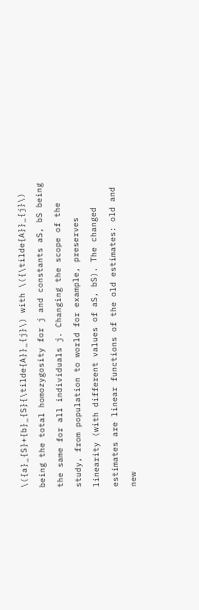\({a}_{S}+{b}_{S}{\tilde{A}}_{j}\) with \({\tilde{A}}_{j}\) being the total homozygosity for j and constants aS, bS being the same for all individuals j. Changing the scope of the study, from population to world for example, preserves linearity (with different values of aS, bS). The changed estimates are linear functions of the old estimates: old and new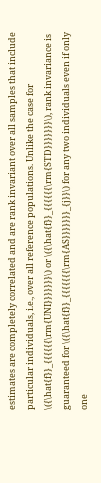estimates are completely correlated and are rank invariant over all samples that include particular individuals, i.e., over all reference populations. Unlike the case for \({\hat{f}}_{{{{{{\rm{UNI}}}}}}}\) or \({\hat{f}}_{{{{{{\rm{STD}}}}}}}\), rank invariance is guaranteed for \({\hat{f}}_{{{{{{{\rm{AS}}}}}}}_{j}}\) for any two individuals even if only one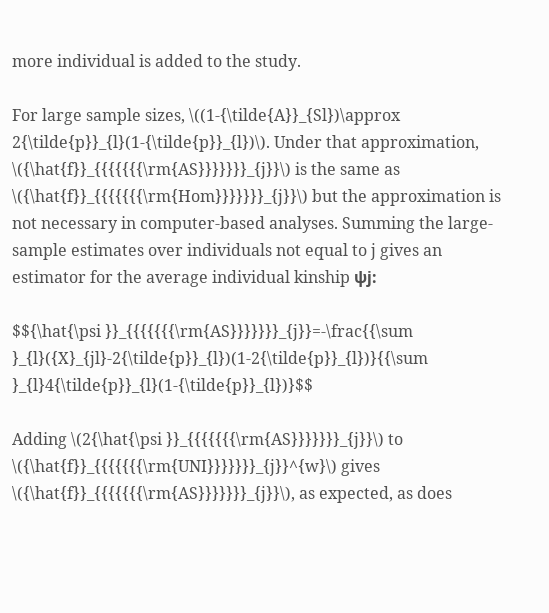more individual is added to the study.

For large sample sizes, \((1-{\tilde{A}}_{Sl})\approx 2{\tilde{p}}_{l}(1-{\tilde{p}}_{l})\). Under that approximation, \({\hat{f}}_{{{{{{{\rm{AS}}}}}}}_{j}}\) is the same as \({\hat{f}}_{{{{{{{\rm{Hom}}}}}}}_{j}}\) but the approximation is not necessary in computer-based analyses. Summing the large-sample estimates over individuals not equal to j gives an estimator for the average individual kinship ψj:

$${\hat{\psi }}_{{{{{{{\rm{AS}}}}}}}_{j}}=-\frac{{\sum }_{l}({X}_{jl}-2{\tilde{p}}_{l})(1-2{\tilde{p}}_{l})}{{\sum }_{l}4{\tilde{p}}_{l}(1-{\tilde{p}}_{l})}$$

Adding \(2{\hat{\psi }}_{{{{{{{\rm{AS}}}}}}}_{j}}\) to \({\hat{f}}_{{{{{{{\rm{UNI}}}}}}}_{j}}^{w}\) gives \({\hat{f}}_{{{{{{{\rm{AS}}}}}}}_{j}}\), as expected, as does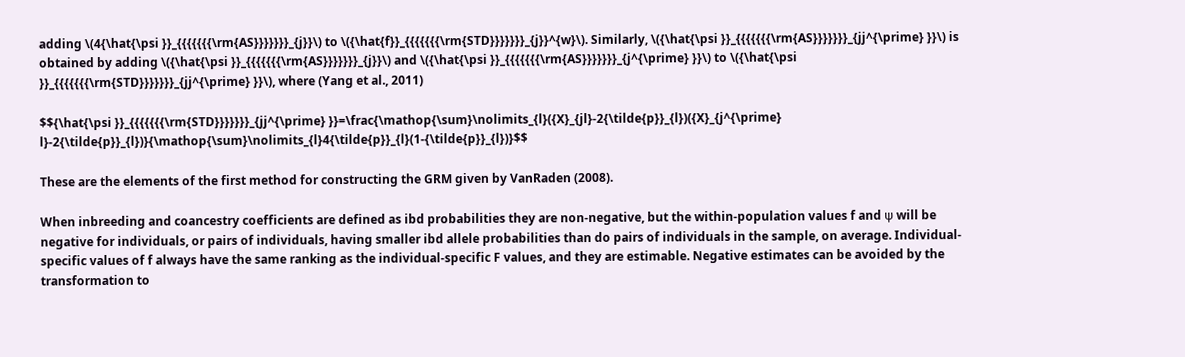adding \(4{\hat{\psi }}_{{{{{{{\rm{AS}}}}}}}_{j}}\) to \({\hat{f}}_{{{{{{{\rm{STD}}}}}}}_{j}}^{w}\). Similarly, \({\hat{\psi }}_{{{{{{{\rm{AS}}}}}}}_{jj^{\prime} }}\) is obtained by adding \({\hat{\psi }}_{{{{{{{\rm{AS}}}}}}}_{j}}\) and \({\hat{\psi }}_{{{{{{{\rm{AS}}}}}}}_{j^{\prime} }}\) to \({\hat{\psi }}_{{{{{{{\rm{STD}}}}}}}_{jj^{\prime} }}\), where (Yang et al., 2011)

$${\hat{\psi }}_{{{{{{{\rm{STD}}}}}}}_{jj^{\prime} }}=\frac{\mathop{\sum}\nolimits_{l}({X}_{jl}-2{\tilde{p}}_{l})({X}_{j^{\prime} l}-2{\tilde{p}}_{l})}{\mathop{\sum}\nolimits_{l}4{\tilde{p}}_{l}(1-{\tilde{p}}_{l})}$$

These are the elements of the first method for constructing the GRM given by VanRaden (2008).

When inbreeding and coancestry coefficients are defined as ibd probabilities they are non-negative, but the within-population values f and ψ will be negative for individuals, or pairs of individuals, having smaller ibd allele probabilities than do pairs of individuals in the sample, on average. Individual-specific values of f always have the same ranking as the individual-specific F values, and they are estimable. Negative estimates can be avoided by the transformation to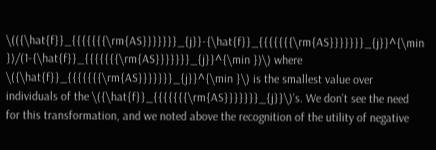\(({\hat{f}}_{{{{{{{\rm{AS}}}}}}}_{j}}-{\hat{f}}_{{{{{{{\rm{AS}}}}}}}_{j}}^{\min })/(1-{\hat{f}}_{{{{{{{\rm{AS}}}}}}}_{j}}^{\min })\) where \({\hat{f}}_{{{{{{{\rm{AS}}}}}}}_{j}}^{\min }\) is the smallest value over individuals of the \({\hat{f}}_{{{{{{{\rm{AS}}}}}}}_{j}}\)’s. We don’t see the need for this transformation, and we noted above the recognition of the utility of negative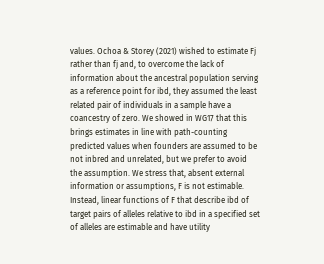values. Ochoa & Storey (2021) wished to estimate Fj rather than fj and, to overcome the lack of information about the ancestral population serving as a reference point for ibd, they assumed the least related pair of individuals in a sample have a coancestry of zero. We showed in WG17 that this brings estimates in line with path-counting predicted values when founders are assumed to be not inbred and unrelated, but we prefer to avoid the assumption. We stress that, absent external information or assumptions, F is not estimable. Instead, linear functions of F that describe ibd of target pairs of alleles relative to ibd in a specified set of alleles are estimable and have utility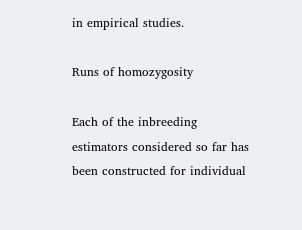in empirical studies.

Runs of homozygosity

Each of the inbreeding estimators considered so far has been constructed for individual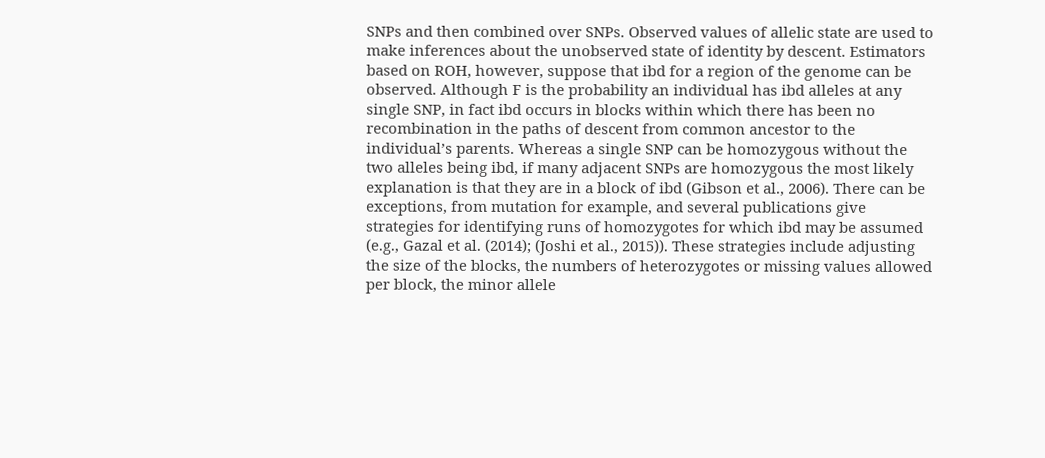SNPs and then combined over SNPs. Observed values of allelic state are used to make inferences about the unobserved state of identity by descent. Estimators based on ROH, however, suppose that ibd for a region of the genome can be observed. Although F is the probability an individual has ibd alleles at any single SNP, in fact ibd occurs in blocks within which there has been no recombination in the paths of descent from common ancestor to the individual’s parents. Whereas a single SNP can be homozygous without the two alleles being ibd, if many adjacent SNPs are homozygous the most likely explanation is that they are in a block of ibd (Gibson et al., 2006). There can be exceptions, from mutation for example, and several publications give strategies for identifying runs of homozygotes for which ibd may be assumed (e.g., Gazal et al. (2014); (Joshi et al., 2015)). These strategies include adjusting the size of the blocks, the numbers of heterozygotes or missing values allowed per block, the minor allele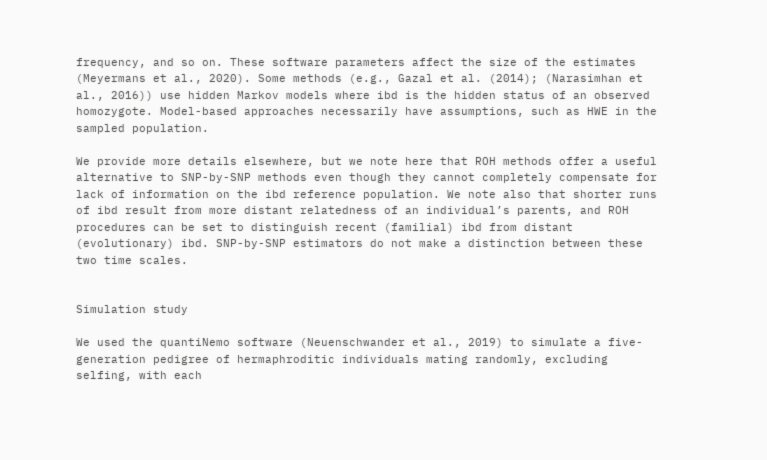frequency, and so on. These software parameters affect the size of the estimates (Meyermans et al., 2020). Some methods (e.g., Gazal et al. (2014); (Narasimhan et al., 2016)) use hidden Markov models where ibd is the hidden status of an observed homozygote. Model-based approaches necessarily have assumptions, such as HWE in the sampled population.

We provide more details elsewhere, but we note here that ROH methods offer a useful alternative to SNP-by-SNP methods even though they cannot completely compensate for lack of information on the ibd reference population. We note also that shorter runs of ibd result from more distant relatedness of an individual’s parents, and ROH procedures can be set to distinguish recent (familial) ibd from distant (evolutionary) ibd. SNP-by-SNP estimators do not make a distinction between these two time scales.


Simulation study

We used the quantiNemo software (Neuenschwander et al., 2019) to simulate a five-generation pedigree of hermaphroditic individuals mating randomly, excluding selfing, with each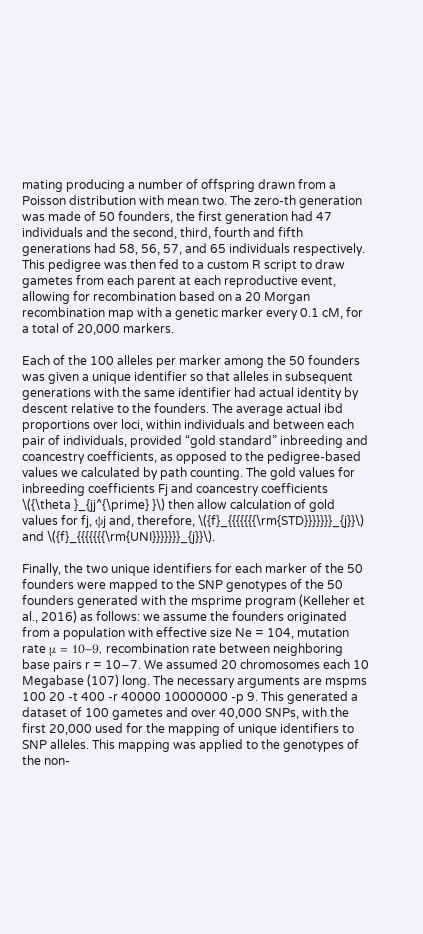mating producing a number of offspring drawn from a Poisson distribution with mean two. The zero-th generation was made of 50 founders, the first generation had 47 individuals and the second, third, fourth and fifth generations had 58, 56, 57, and 65 individuals respectively. This pedigree was then fed to a custom R script to draw gametes from each parent at each reproductive event, allowing for recombination based on a 20 Morgan recombination map with a genetic marker every 0.1 cM, for a total of 20,000 markers.

Each of the 100 alleles per marker among the 50 founders was given a unique identifier so that alleles in subsequent generations with the same identifier had actual identity by descent relative to the founders. The average actual ibd proportions over loci, within individuals and between each pair of individuals, provided “gold standard” inbreeding and coancestry coefficients, as opposed to the pedigree-based values we calculated by path counting. The gold values for inbreeding coefficients Fj and coancestry coefficients \({\theta }_{jj^{\prime} }\) then allow calculation of gold values for fj, ψj and, therefore, \({f}_{{{{{{{\rm{STD}}}}}}}_{j}}\) and \({f}_{{{{{{{\rm{UNI}}}}}}}_{j}}\).

Finally, the two unique identifiers for each marker of the 50 founders were mapped to the SNP genotypes of the 50 founders generated with the msprime program (Kelleher et al., 2016) as follows: we assume the founders originated from a population with effective size Ne = 104, mutation rate μ = 10−9, recombination rate between neighboring base pairs r = 10−7. We assumed 20 chromosomes each 10 Megabase (107) long. The necessary arguments are mspms 100 20 -t 400 -r 40000 10000000 -p 9. This generated a dataset of 100 gametes and over 40,000 SNPs, with the first 20,000 used for the mapping of unique identifiers to SNP alleles. This mapping was applied to the genotypes of the non-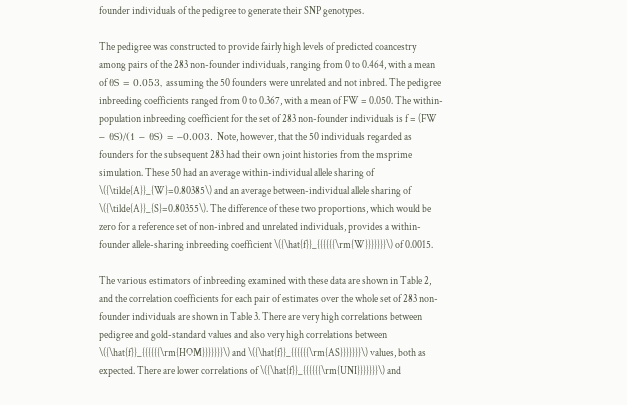founder individuals of the pedigree to generate their SNP genotypes.

The pedigree was constructed to provide fairly high levels of predicted coancestry among pairs of the 283 non-founder individuals, ranging from 0 to 0.464, with a mean of θS = 0.053, assuming the 50 founders were unrelated and not inbred. The pedigree inbreeding coefficients ranged from 0 to 0.367, with a mean of FW = 0.050. The within-population inbreeding coefficient for the set of 283 non-founder individuals is f = (FW − θS)/(1 − θS) = −0.003. Note, however, that the 50 individuals regarded as founders for the subsequent 283 had their own joint histories from the msprime simulation. These 50 had an average within-individual allele sharing of \({\tilde{A}}_{W}=0.80385\) and an average between-individual allele sharing of \({\tilde{A}}_{S}=0.80355\). The difference of these two proportions, which would be zero for a reference set of non-inbred and unrelated individuals, provides a within-founder allele-sharing inbreeding coefficient \({\hat{f}}_{{{{{{\rm{W}}}}}}}\) of 0.0015.

The various estimators of inbreeding examined with these data are shown in Table 2, and the correlation coefficients for each pair of estimates over the whole set of 283 non-founder individuals are shown in Table 3. There are very high correlations between pedigree and gold-standard values and also very high correlations between \({\hat{f}}_{{{{{{\rm{HOM}}}}}}}\) and \({\hat{f}}_{{{{{{\rm{AS}}}}}}}\) values, both as expected. There are lower correlations of \({\hat{f}}_{{{{{{\rm{UNI}}}}}}}\) and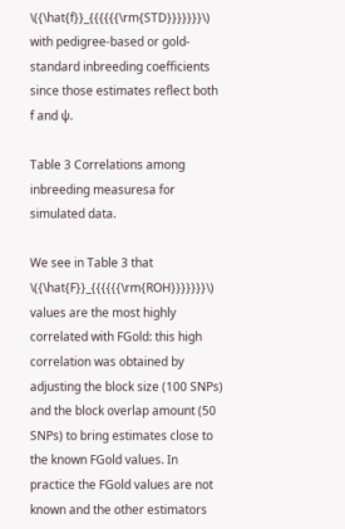\({\hat{f}}_{{{{{{\rm{STD}}}}}}}\) with pedigree-based or gold-standard inbreeding coefficients since those estimates reflect both f and ψ.

Table 3 Correlations among inbreeding measuresa for simulated data.

We see in Table 3 that \({\hat{F}}_{{{{{{\rm{ROH}}}}}}}\) values are the most highly correlated with FGold: this high correlation was obtained by adjusting the block size (100 SNPs) and the block overlap amount (50 SNPs) to bring estimates close to the known FGold values. In practice the FGold values are not known and the other estimators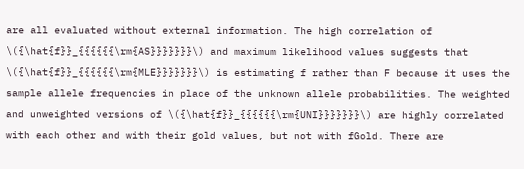are all evaluated without external information. The high correlation of \({\hat{f}}_{{{{{{\rm{AS}}}}}}}\) and maximum likelihood values suggests that \({\hat{f}}_{{{{{{\rm{MLE}}}}}}}\) is estimating f rather than F because it uses the sample allele frequencies in place of the unknown allele probabilities. The weighted and unweighted versions of \({\hat{f}}_{{{{{{\rm{UNI}}}}}}}\) are highly correlated with each other and with their gold values, but not with fGold. There are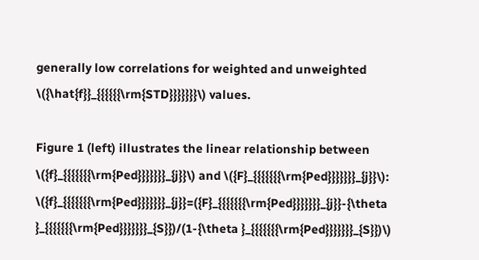generally low correlations for weighted and unweighted \({\hat{f}}_{{{{{{\rm{STD}}}}}}}\) values.

Figure 1 (left) illustrates the linear relationship between \({f}_{{{{{{{\rm{Ped}}}}}}}_{j}}\) and \({F}_{{{{{{{\rm{Ped}}}}}}}_{j}}\): \({f}_{{{{{{{\rm{Ped}}}}}}}_{j}}=({F}_{{{{{{{\rm{Ped}}}}}}}_{j}}-{\theta }_{{{{{{{\rm{Ped}}}}}}}_{S}})/(1-{\theta }_{{{{{{{\rm{Ped}}}}}}}_{S}})\)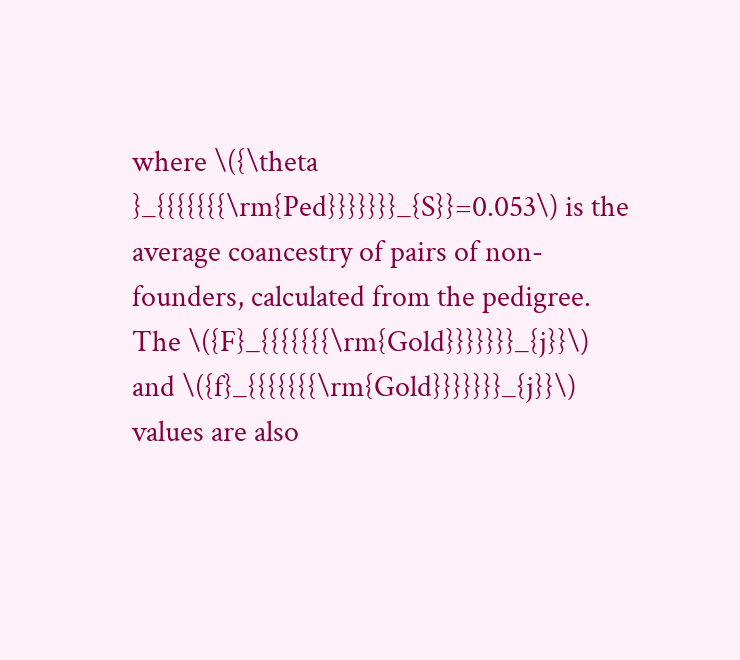where \({\theta }_{{{{{{{\rm{Ped}}}}}}}_{S}}=0.053\) is the average coancestry of pairs of non-founders, calculated from the pedigree. The \({F}_{{{{{{{\rm{Gold}}}}}}}_{j}}\) and \({f}_{{{{{{{\rm{Gold}}}}}}}_{j}}\) values are also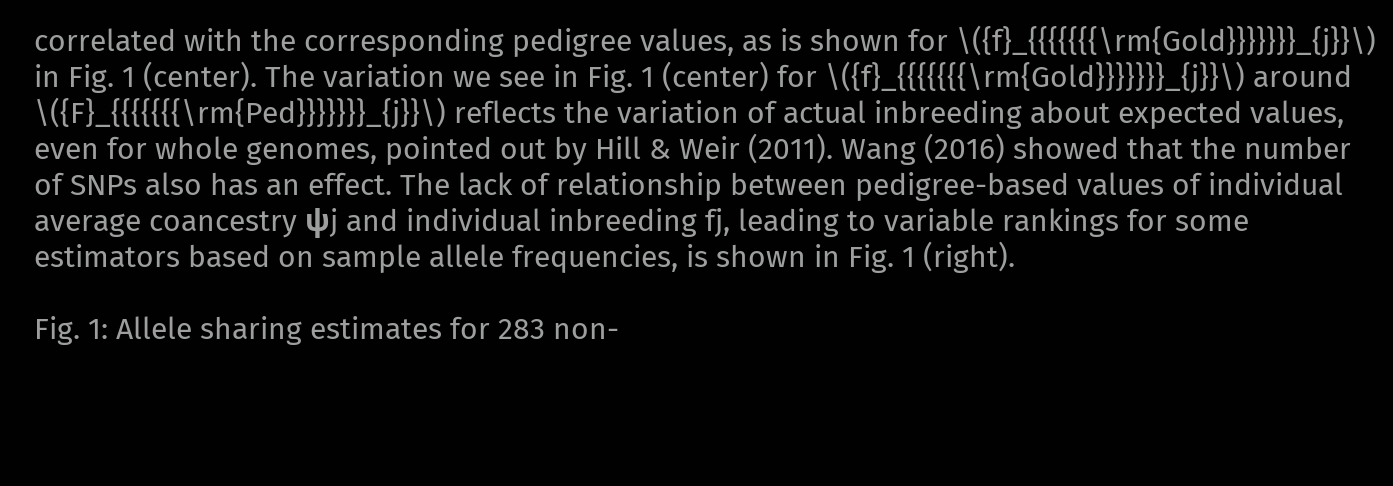correlated with the corresponding pedigree values, as is shown for \({f}_{{{{{{{\rm{Gold}}}}}}}_{j}}\) in Fig. 1 (center). The variation we see in Fig. 1 (center) for \({f}_{{{{{{{\rm{Gold}}}}}}}_{j}}\) around \({F}_{{{{{{{\rm{Ped}}}}}}}_{j}}\) reflects the variation of actual inbreeding about expected values, even for whole genomes, pointed out by Hill & Weir (2011). Wang (2016) showed that the number of SNPs also has an effect. The lack of relationship between pedigree-based values of individual average coancestry ψj and individual inbreeding fj, leading to variable rankings for some estimators based on sample allele frequencies, is shown in Fig. 1 (right).

Fig. 1: Allele sharing estimates for 283 non-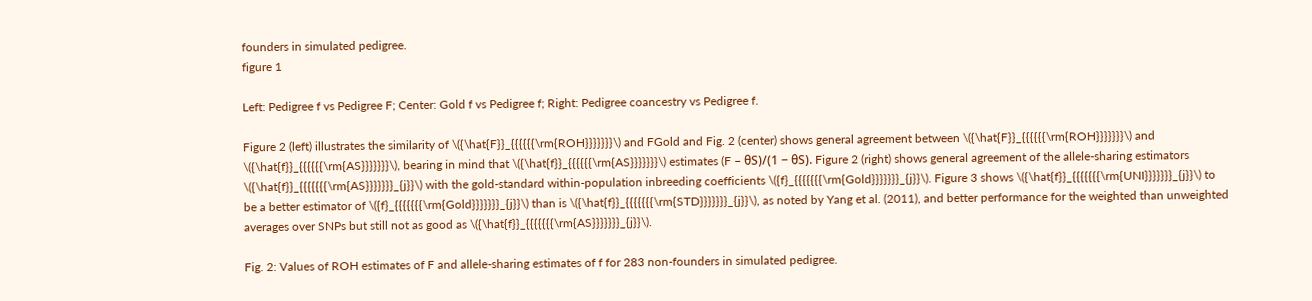founders in simulated pedigree.
figure 1

Left: Pedigree f vs Pedigree F; Center: Gold f vs Pedigree f; Right: Pedigree coancestry vs Pedigree f.

Figure 2 (left) illustrates the similarity of \({\hat{F}}_{{{{{{\rm{ROH}}}}}}}\) and FGold and Fig. 2 (center) shows general agreement between \({\hat{F}}_{{{{{{\rm{ROH}}}}}}}\) and \({\hat{f}}_{{{{{{\rm{AS}}}}}}}\), bearing in mind that \({\hat{f}}_{{{{{{\rm{AS}}}}}}}\) estimates (F − θS)/(1 − θS). Figure 2 (right) shows general agreement of the allele-sharing estimators \({\hat{f}}_{{{{{{{\rm{AS}}}}}}}_{j}}\) with the gold-standard within-population inbreeding coefficients \({f}_{{{{{{{\rm{Gold}}}}}}}_{j}}\). Figure 3 shows \({\hat{f}}_{{{{{{{\rm{UNI}}}}}}}_{j}}\) to be a better estimator of \({f}_{{{{{{{\rm{Gold}}}}}}}_{j}}\) than is \({\hat{f}}_{{{{{{{\rm{STD}}}}}}}_{j}}\), as noted by Yang et al. (2011), and better performance for the weighted than unweighted averages over SNPs but still not as good as \({\hat{f}}_{{{{{{{\rm{AS}}}}}}}_{j}}\).

Fig. 2: Values of ROH estimates of F and allele-sharing estimates of f for 283 non-founders in simulated pedigree.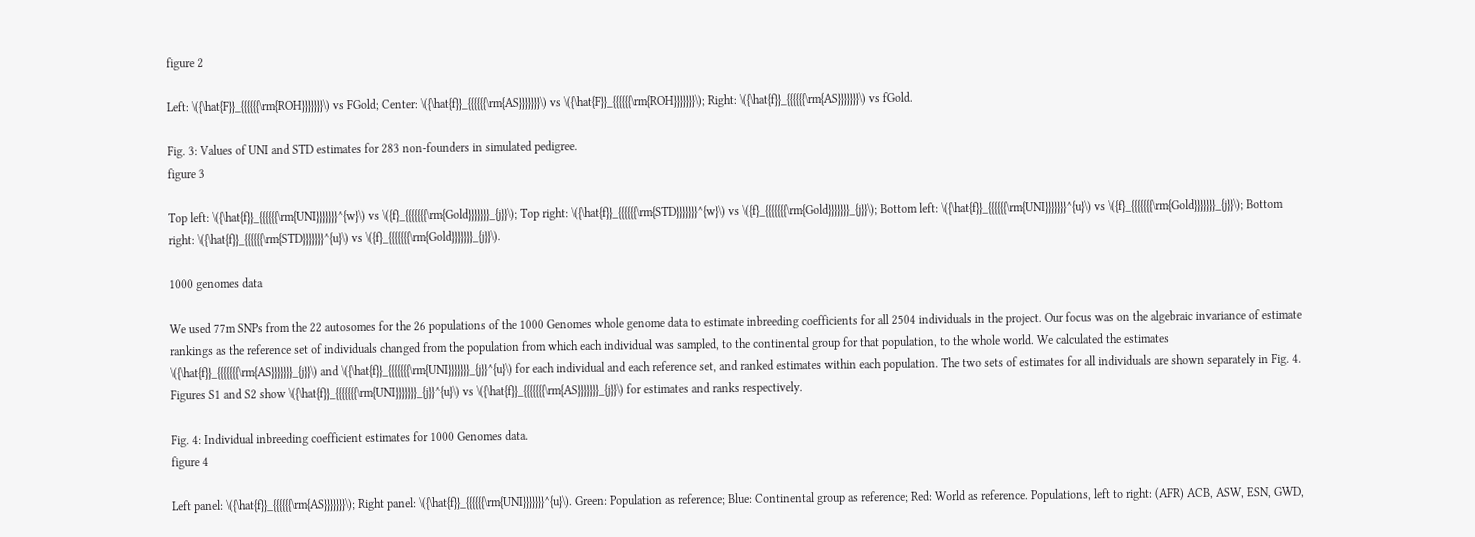figure 2

Left: \({\hat{F}}_{{{{{{\rm{ROH}}}}}}}\) vs FGold; Center: \({\hat{f}}_{{{{{{\rm{AS}}}}}}}\) vs \({\hat{F}}_{{{{{{\rm{ROH}}}}}}}\); Right: \({\hat{f}}_{{{{{{\rm{AS}}}}}}}\) vs fGold.

Fig. 3: Values of UNI and STD estimates for 283 non-founders in simulated pedigree.
figure 3

Top left: \({\hat{f}}_{{{{{{\rm{UNI}}}}}}}^{w}\) vs \({f}_{{{{{{{\rm{Gold}}}}}}}_{j}}\); Top right: \({\hat{f}}_{{{{{{\rm{STD}}}}}}}^{w}\) vs \({f}_{{{{{{{\rm{Gold}}}}}}}_{j}}\); Bottom left: \({\hat{f}}_{{{{{{\rm{UNI}}}}}}}^{u}\) vs \({f}_{{{{{{{\rm{Gold}}}}}}}_{j}}\); Bottom right: \({\hat{f}}_{{{{{{\rm{STD}}}}}}}^{u}\) vs \({f}_{{{{{{{\rm{Gold}}}}}}}_{j}}\).

1000 genomes data

We used 77m SNPs from the 22 autosomes for the 26 populations of the 1000 Genomes whole genome data to estimate inbreeding coefficients for all 2504 individuals in the project. Our focus was on the algebraic invariance of estimate rankings as the reference set of individuals changed from the population from which each individual was sampled, to the continental group for that population, to the whole world. We calculated the estimates \({\hat{f}}_{{{{{{{\rm{AS}}}}}}}_{j}}\) and \({\hat{f}}_{{{{{{{\rm{UNI}}}}}}}_{j}}^{u}\) for each individual and each reference set, and ranked estimates within each population. The two sets of estimates for all individuals are shown separately in Fig. 4. Figures S1 and S2 show \({\hat{f}}_{{{{{{{\rm{UNI}}}}}}}_{j}}^{u}\) vs \({\hat{f}}_{{{{{{{\rm{AS}}}}}}}_{j}}\) for estimates and ranks respectively.

Fig. 4: Individual inbreeding coefficient estimates for 1000 Genomes data.
figure 4

Left panel: \({\hat{f}}_{{{{{{\rm{AS}}}}}}}\); Right panel: \({\hat{f}}_{{{{{{\rm{UNI}}}}}}}^{u}\). Green: Population as reference; Blue: Continental group as reference; Red: World as reference. Populations, left to right: (AFR) ACB, ASW, ESN, GWD,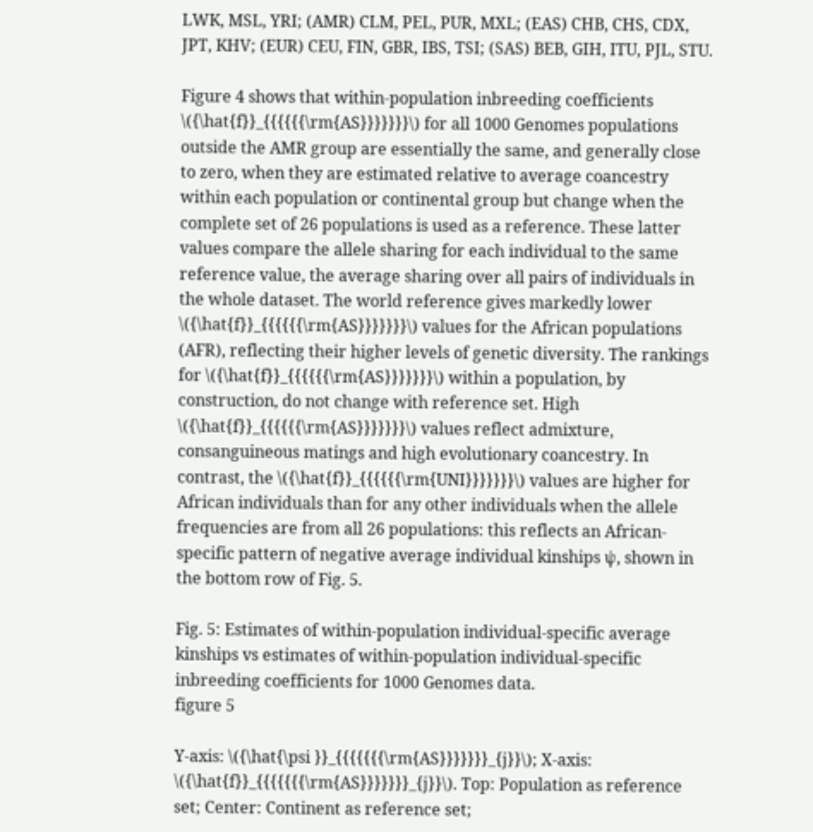LWK, MSL, YRI; (AMR) CLM, PEL, PUR, MXL; (EAS) CHB, CHS, CDX, JPT, KHV; (EUR) CEU, FIN, GBR, IBS, TSI; (SAS) BEB, GIH, ITU, PJL, STU.

Figure 4 shows that within-population inbreeding coefficients \({\hat{f}}_{{{{{{\rm{AS}}}}}}}\) for all 1000 Genomes populations outside the AMR group are essentially the same, and generally close to zero, when they are estimated relative to average coancestry within each population or continental group but change when the complete set of 26 populations is used as a reference. These latter values compare the allele sharing for each individual to the same reference value, the average sharing over all pairs of individuals in the whole dataset. The world reference gives markedly lower \({\hat{f}}_{{{{{{\rm{AS}}}}}}}\) values for the African populations (AFR), reflecting their higher levels of genetic diversity. The rankings for \({\hat{f}}_{{{{{{\rm{AS}}}}}}}\) within a population, by construction, do not change with reference set. High \({\hat{f}}_{{{{{{\rm{AS}}}}}}}\) values reflect admixture, consanguineous matings and high evolutionary coancestry. In contrast, the \({\hat{f}}_{{{{{{\rm{UNI}}}}}}}\) values are higher for African individuals than for any other individuals when the allele frequencies are from all 26 populations: this reflects an African-specific pattern of negative average individual kinships ψ, shown in the bottom row of Fig. 5.

Fig. 5: Estimates of within-population individual-specific average kinships vs estimates of within-population individual-specific inbreeding coefficients for 1000 Genomes data.
figure 5

Y-axis: \({\hat{\psi }}_{{{{{{{\rm{AS}}}}}}}_{j}}\); X-axis: \({\hat{f}}_{{{{{{{\rm{AS}}}}}}}_{j}}\). Top: Population as reference set; Center: Continent as reference set;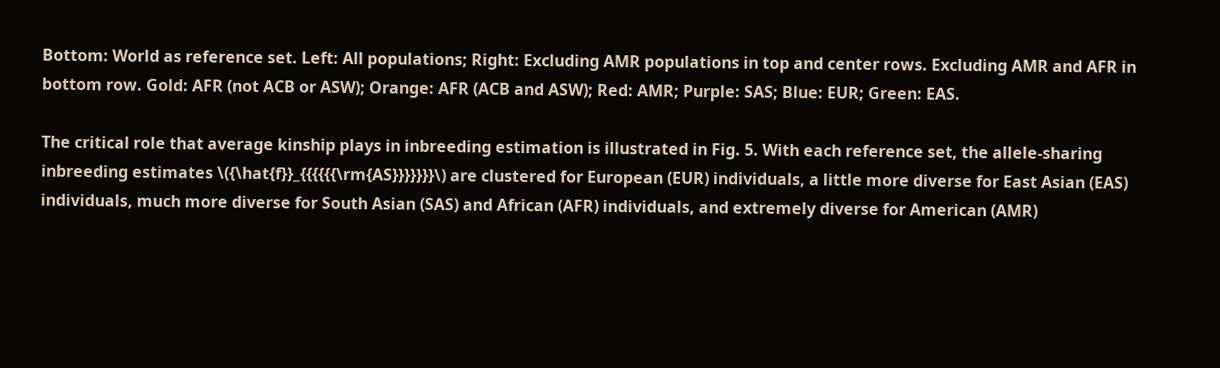Bottom: World as reference set. Left: All populations; Right: Excluding AMR populations in top and center rows. Excluding AMR and AFR in bottom row. Gold: AFR (not ACB or ASW); Orange: AFR (ACB and ASW); Red: AMR; Purple: SAS; Blue: EUR; Green: EAS.

The critical role that average kinship plays in inbreeding estimation is illustrated in Fig. 5. With each reference set, the allele-sharing inbreeding estimates \({\hat{f}}_{{{{{{\rm{AS}}}}}}}\) are clustered for European (EUR) individuals, a little more diverse for East Asian (EAS) individuals, much more diverse for South Asian (SAS) and African (AFR) individuals, and extremely diverse for American (AMR)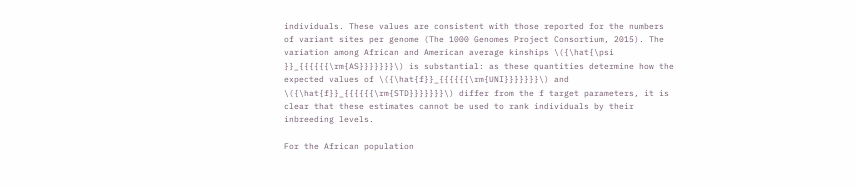individuals. These values are consistent with those reported for the numbers of variant sites per genome (The 1000 Genomes Project Consortium, 2015). The variation among African and American average kinships \({\hat{\psi }}_{{{{{{\rm{AS}}}}}}}\) is substantial: as these quantities determine how the expected values of \({\hat{f}}_{{{{{{\rm{UNI}}}}}}}\) and \({\hat{f}}_{{{{{{\rm{STD}}}}}}}\) differ from the f target parameters, it is clear that these estimates cannot be used to rank individuals by their inbreeding levels.

For the African population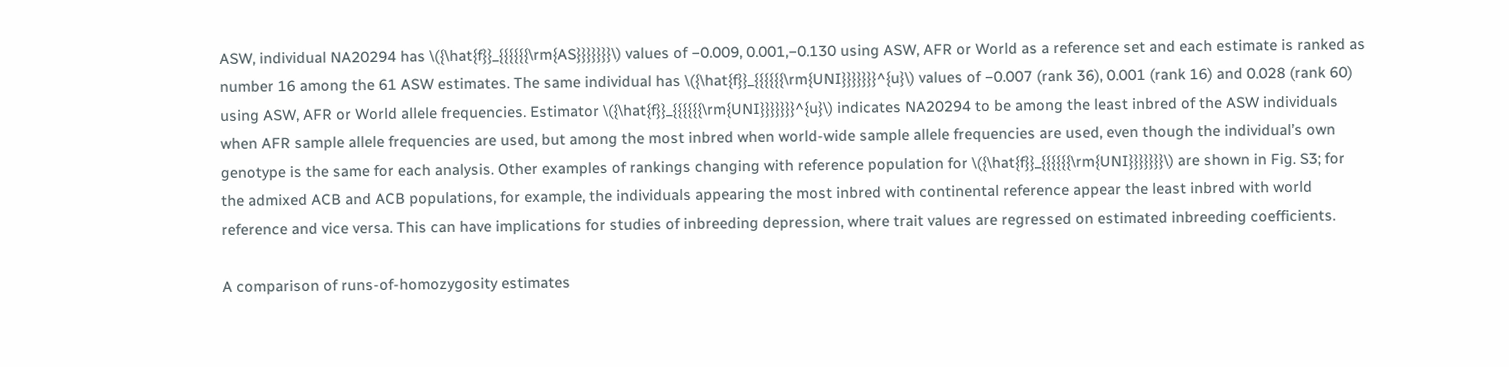ASW, individual NA20294 has \({\hat{f}}_{{{{{{\rm{AS}}}}}}}\) values of −0.009, 0.001,−0.130 using ASW, AFR or World as a reference set and each estimate is ranked as number 16 among the 61 ASW estimates. The same individual has \({\hat{f}}_{{{{{{\rm{UNI}}}}}}}^{u}\) values of −0.007 (rank 36), 0.001 (rank 16) and 0.028 (rank 60) using ASW, AFR or World allele frequencies. Estimator \({\hat{f}}_{{{{{{\rm{UNI}}}}}}}^{u}\) indicates NA20294 to be among the least inbred of the ASW individuals when AFR sample allele frequencies are used, but among the most inbred when world-wide sample allele frequencies are used, even though the individual’s own genotype is the same for each analysis. Other examples of rankings changing with reference population for \({\hat{f}}_{{{{{{\rm{UNI}}}}}}}\) are shown in Fig. S3; for the admixed ACB and ACB populations, for example, the individuals appearing the most inbred with continental reference appear the least inbred with world reference and vice versa. This can have implications for studies of inbreeding depression, where trait values are regressed on estimated inbreeding coefficients.

A comparison of runs-of-homozygosity estimates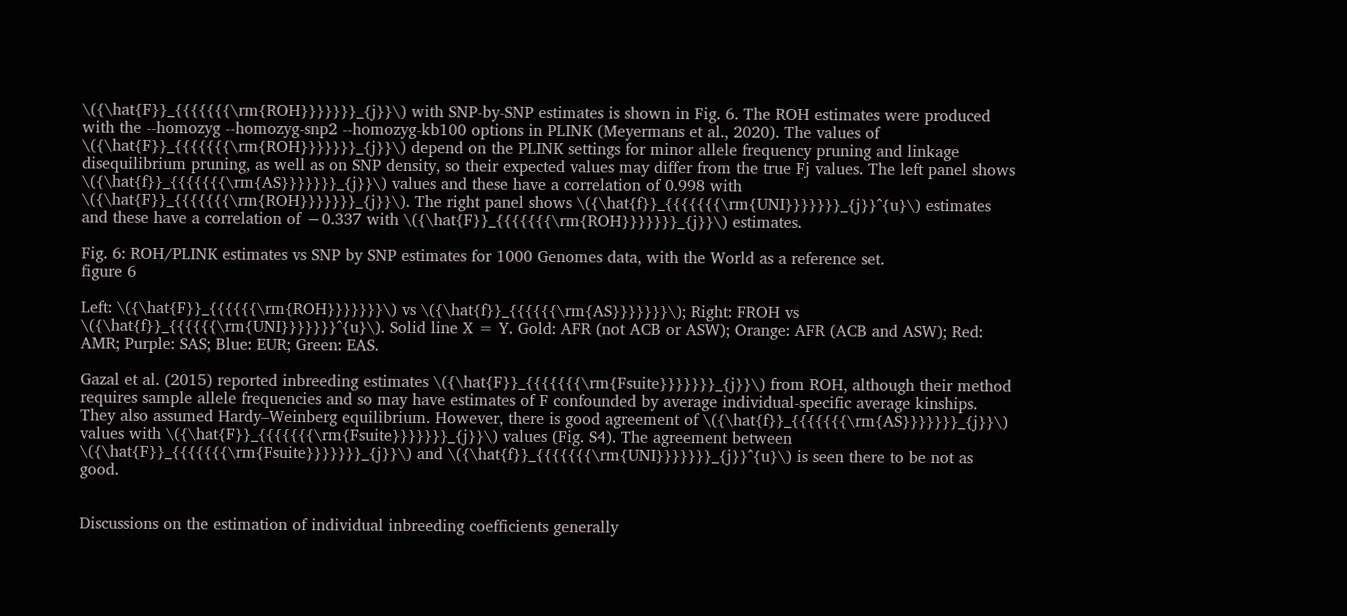\({\hat{F}}_{{{{{{{\rm{ROH}}}}}}}_{j}}\) with SNP-by-SNP estimates is shown in Fig. 6. The ROH estimates were produced with the --homozyg --homozyg-snp2 --homozyg-kb100 options in PLINK (Meyermans et al., 2020). The values of \({\hat{F}}_{{{{{{{\rm{ROH}}}}}}}_{j}}\) depend on the PLINK settings for minor allele frequency pruning and linkage disequilibrium pruning, as well as on SNP density, so their expected values may differ from the true Fj values. The left panel shows \({\hat{f}}_{{{{{{{\rm{AS}}}}}}}_{j}}\) values and these have a correlation of 0.998 with \({\hat{F}}_{{{{{{{\rm{ROH}}}}}}}_{j}}\). The right panel shows \({\hat{f}}_{{{{{{{\rm{UNI}}}}}}}_{j}}^{u}\) estimates and these have a correlation of −0.337 with \({\hat{F}}_{{{{{{{\rm{ROH}}}}}}}_{j}}\) estimates.

Fig. 6: ROH/PLINK estimates vs SNP by SNP estimates for 1000 Genomes data, with the World as a reference set.
figure 6

Left: \({\hat{F}}_{{{{{{\rm{ROH}}}}}}}\) vs \({\hat{f}}_{{{{{{\rm{AS}}}}}}}\); Right: FROH vs \({\hat{f}}_{{{{{{\rm{UNI}}}}}}}^{u}\). Solid line X = Y. Gold: AFR (not ACB or ASW); Orange: AFR (ACB and ASW); Red: AMR; Purple: SAS; Blue: EUR; Green: EAS.

Gazal et al. (2015) reported inbreeding estimates \({\hat{F}}_{{{{{{{\rm{Fsuite}}}}}}}_{j}}\) from ROH, although their method requires sample allele frequencies and so may have estimates of F confounded by average individual-specific average kinships. They also assumed Hardy–Weinberg equilibrium. However, there is good agreement of \({\hat{f}}_{{{{{{{\rm{AS}}}}}}}_{j}}\) values with \({\hat{F}}_{{{{{{{\rm{Fsuite}}}}}}}_{j}}\) values (Fig. S4). The agreement between \({\hat{F}}_{{{{{{{\rm{Fsuite}}}}}}}_{j}}\) and \({\hat{f}}_{{{{{{{\rm{UNI}}}}}}}_{j}}^{u}\) is seen there to be not as good.


Discussions on the estimation of individual inbreeding coefficients generally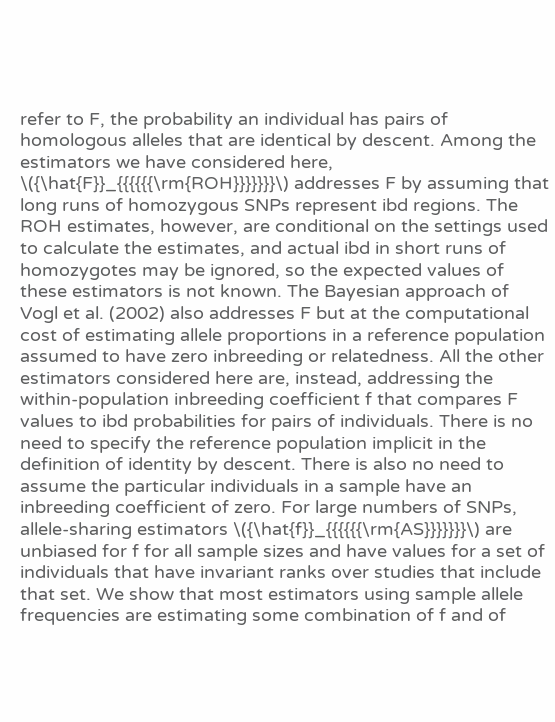refer to F, the probability an individual has pairs of homologous alleles that are identical by descent. Among the estimators we have considered here, \({\hat{F}}_{{{{{{\rm{ROH}}}}}}}\) addresses F by assuming that long runs of homozygous SNPs represent ibd regions. The ROH estimates, however, are conditional on the settings used to calculate the estimates, and actual ibd in short runs of homozygotes may be ignored, so the expected values of these estimators is not known. The Bayesian approach of Vogl et al. (2002) also addresses F but at the computational cost of estimating allele proportions in a reference population assumed to have zero inbreeding or relatedness. All the other estimators considered here are, instead, addressing the within-population inbreeding coefficient f that compares F values to ibd probabilities for pairs of individuals. There is no need to specify the reference population implicit in the definition of identity by descent. There is also no need to assume the particular individuals in a sample have an inbreeding coefficient of zero. For large numbers of SNPs, allele-sharing estimators \({\hat{f}}_{{{{{{\rm{AS}}}}}}}\) are unbiased for f for all sample sizes and have values for a set of individuals that have invariant ranks over studies that include that set. We show that most estimators using sample allele frequencies are estimating some combination of f and of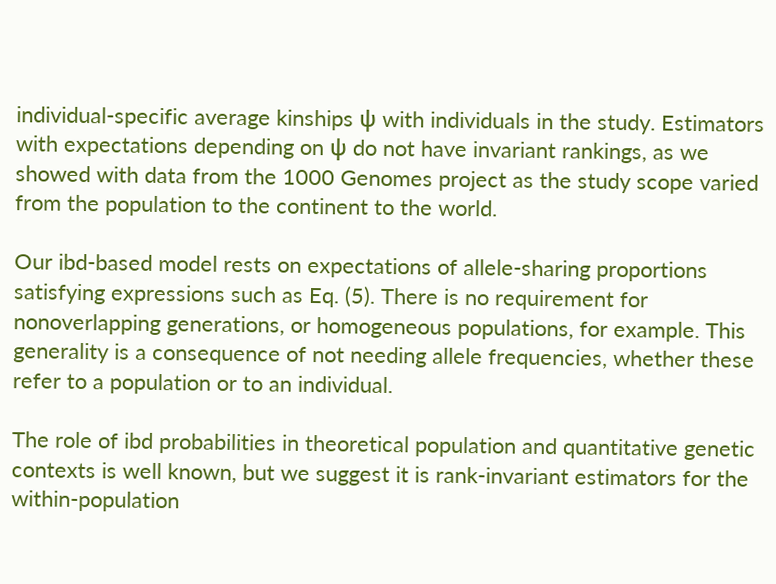individual-specific average kinships ψ with individuals in the study. Estimators with expectations depending on ψ do not have invariant rankings, as we showed with data from the 1000 Genomes project as the study scope varied from the population to the continent to the world.

Our ibd-based model rests on expectations of allele-sharing proportions satisfying expressions such as Eq. (5). There is no requirement for nonoverlapping generations, or homogeneous populations, for example. This generality is a consequence of not needing allele frequencies, whether these refer to a population or to an individual.

The role of ibd probabilities in theoretical population and quantitative genetic contexts is well known, but we suggest it is rank-invariant estimators for the within-population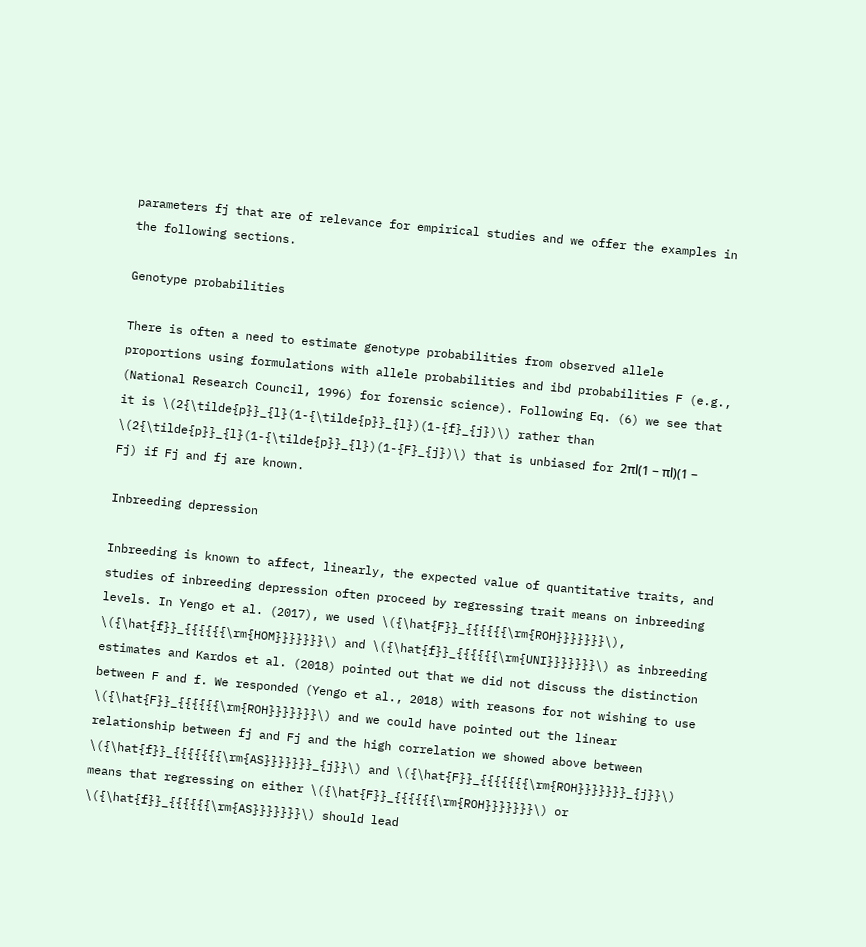parameters fj that are of relevance for empirical studies and we offer the examples in the following sections.

Genotype probabilities

There is often a need to estimate genotype probabilities from observed allele proportions using formulations with allele probabilities and ibd probabilities F (e.g., (National Research Council, 1996) for forensic science). Following Eq. (6) we see that it is \(2{\tilde{p}}_{l}(1-{\tilde{p}}_{l})(1-{f}_{j})\) rather than \(2{\tilde{p}}_{l}(1-{\tilde{p}}_{l})(1-{F}_{j})\) that is unbiased for 2πl(1 − πl)(1 − Fj) if Fj and fj are known.

Inbreeding depression

Inbreeding is known to affect, linearly, the expected value of quantitative traits, and studies of inbreeding depression often proceed by regressing trait means on inbreeding levels. In Yengo et al. (2017), we used \({\hat{F}}_{{{{{{\rm{ROH}}}}}}}\), \({\hat{f}}_{{{{{{\rm{HOM}}}}}}}\) and \({\hat{f}}_{{{{{{\rm{UNI}}}}}}}\) as inbreeding estimates and Kardos et al. (2018) pointed out that we did not discuss the distinction between F and f. We responded (Yengo et al., 2018) with reasons for not wishing to use \({\hat{F}}_{{{{{{\rm{ROH}}}}}}}\) and we could have pointed out the linear relationship between fj and Fj and the high correlation we showed above between \({\hat{f}}_{{{{{{{\rm{AS}}}}}}}_{j}}\) and \({\hat{F}}_{{{{{{{\rm{ROH}}}}}}}_{j}}\) means that regressing on either \({\hat{F}}_{{{{{{\rm{ROH}}}}}}}\) or \({\hat{f}}_{{{{{{\rm{AS}}}}}}}\) should lead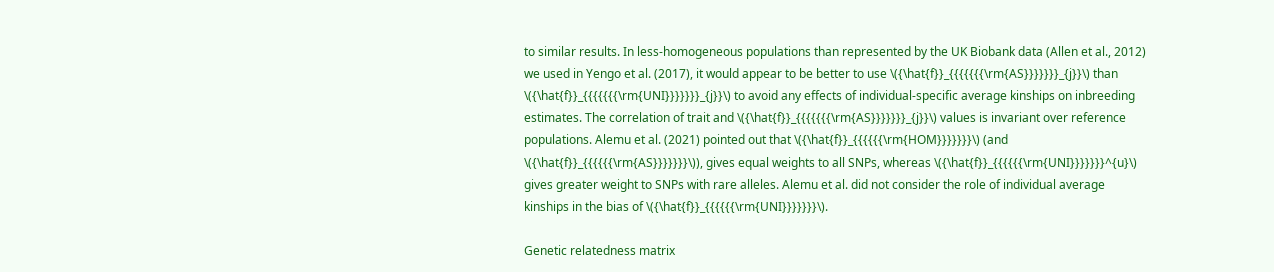to similar results. In less-homogeneous populations than represented by the UK Biobank data (Allen et al., 2012) we used in Yengo et al. (2017), it would appear to be better to use \({\hat{f}}_{{{{{{{\rm{AS}}}}}}}_{j}}\) than \({\hat{f}}_{{{{{{{\rm{UNI}}}}}}}_{j}}\) to avoid any effects of individual-specific average kinships on inbreeding estimates. The correlation of trait and \({\hat{f}}_{{{{{{{\rm{AS}}}}}}}_{j}}\) values is invariant over reference populations. Alemu et al. (2021) pointed out that \({\hat{f}}_{{{{{{\rm{HOM}}}}}}}\) (and \({\hat{f}}_{{{{{{\rm{AS}}}}}}}\)), gives equal weights to all SNPs, whereas \({\hat{f}}_{{{{{{\rm{UNI}}}}}}}^{u}\) gives greater weight to SNPs with rare alleles. Alemu et al. did not consider the role of individual average kinships in the bias of \({\hat{f}}_{{{{{{\rm{UNI}}}}}}}\).

Genetic relatedness matrix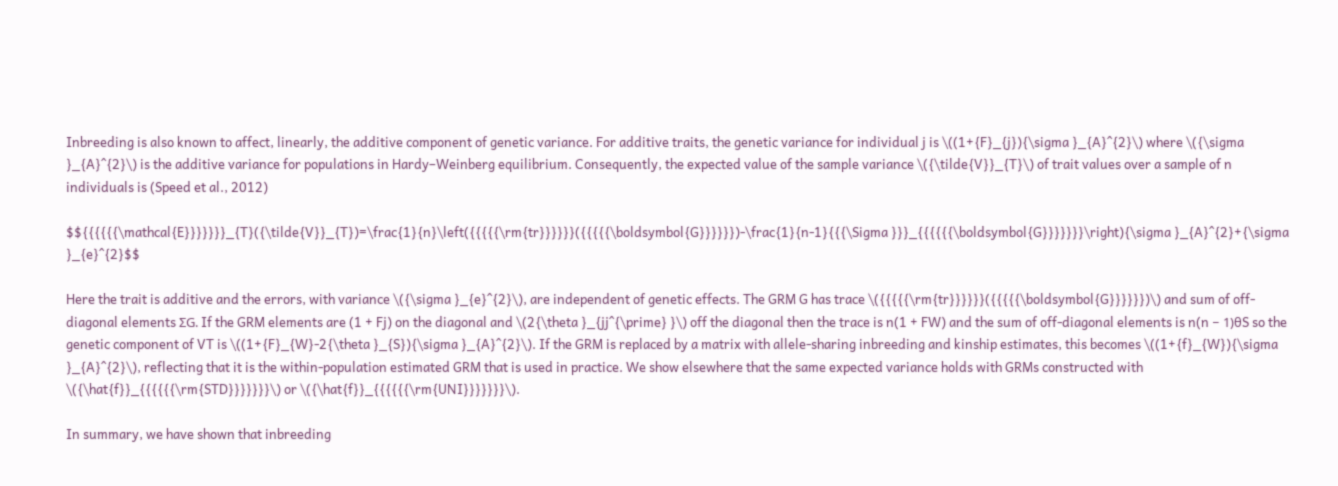Inbreeding is also known to affect, linearly, the additive component of genetic variance. For additive traits, the genetic variance for individual j is \((1+{F}_{j}){\sigma }_{A}^{2}\) where \({\sigma }_{A}^{2}\) is the additive variance for populations in Hardy–Weinberg equilibrium. Consequently, the expected value of the sample variance \({\tilde{V}}_{T}\) of trait values over a sample of n individuals is (Speed et al., 2012)

$${{{{{{\mathcal{E}}}}}}}_{T}({\tilde{V}}_{T})=\frac{1}{n}\left({{{{{\rm{tr}}}}}}({{{{{\boldsymbol{G}}}}}})-\frac{1}{n-1}{{{\Sigma }}}_{{{{{{\boldsymbol{G}}}}}}}\right){\sigma }_{A}^{2}+{\sigma }_{e}^{2}$$

Here the trait is additive and the errors, with variance \({\sigma }_{e}^{2}\), are independent of genetic effects. The GRM G has trace \({{{{{\rm{tr}}}}}}({{{{{\boldsymbol{G}}}}}})\) and sum of off-diagonal elements ΣG. If the GRM elements are (1 + Fj) on the diagonal and \(2{\theta }_{jj^{\prime} }\) off the diagonal then the trace is n(1 + FW) and the sum of off-diagonal elements is n(n − 1)θS so the genetic component of VT is \((1+{F}_{W}-2{\theta }_{S}){\sigma }_{A}^{2}\). If the GRM is replaced by a matrix with allele-sharing inbreeding and kinship estimates, this becomes \((1+{f}_{W}){\sigma }_{A}^{2}\), reflecting that it is the within-population estimated GRM that is used in practice. We show elsewhere that the same expected variance holds with GRMs constructed with \({\hat{f}}_{{{{{{\rm{STD}}}}}}}\) or \({\hat{f}}_{{{{{{\rm{UNI}}}}}}}\).

In summary, we have shown that inbreeding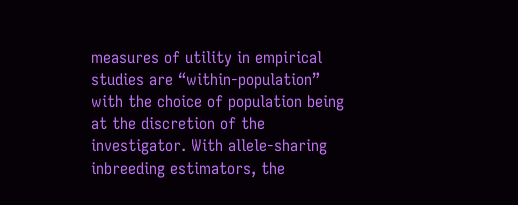measures of utility in empirical studies are “within-population” with the choice of population being at the discretion of the investigator. With allele-sharing inbreeding estimators, the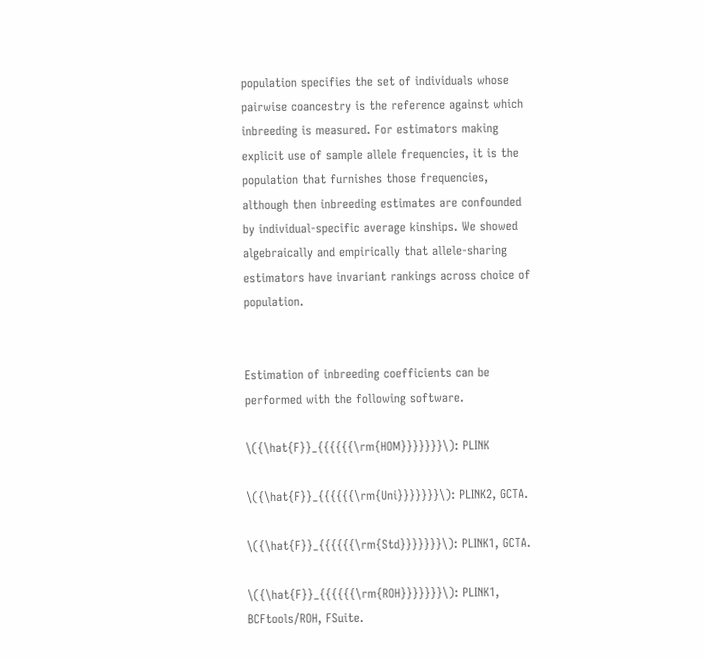population specifies the set of individuals whose pairwise coancestry is the reference against which inbreeding is measured. For estimators making explicit use of sample allele frequencies, it is the population that furnishes those frequencies, although then inbreeding estimates are confounded by individual-specific average kinships. We showed algebraically and empirically that allele-sharing estimators have invariant rankings across choice of population.


Estimation of inbreeding coefficients can be performed with the following software.

\({\hat{F}}_{{{{{{\rm{HOM}}}}}}}\): PLINK

\({\hat{F}}_{{{{{{\rm{Uni}}}}}}}\): PLINK2, GCTA.

\({\hat{F}}_{{{{{{\rm{Std}}}}}}}\): PLINK1, GCTA.

\({\hat{F}}_{{{{{{\rm{ROH}}}}}}}\): PLINK1, BCFtools/ROH, FSuite.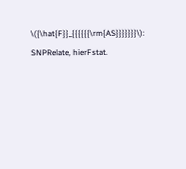\({\hat{F}}_{{{{{{\rm{AS}}}}}}}\): SNPRelate, hierFstat.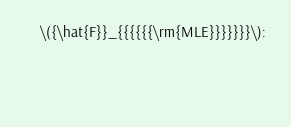\({\hat{F}}_{{{{{{\rm{MLE}}}}}}}\):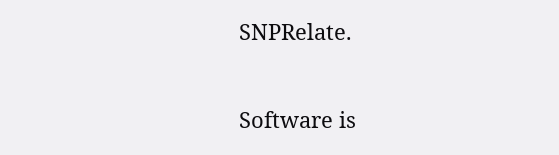SNPRelate.

Software is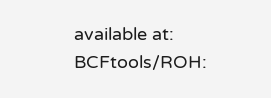available at: BCFtools/ROH: